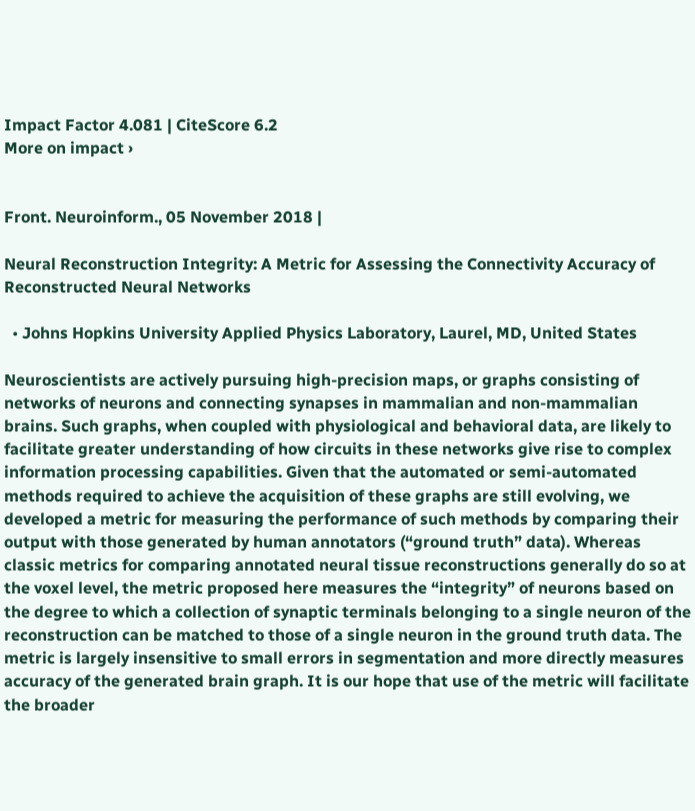Impact Factor 4.081 | CiteScore 6.2
More on impact ›


Front. Neuroinform., 05 November 2018 |

Neural Reconstruction Integrity: A Metric for Assessing the Connectivity Accuracy of Reconstructed Neural Networks

  • Johns Hopkins University Applied Physics Laboratory, Laurel, MD, United States

Neuroscientists are actively pursuing high-precision maps, or graphs consisting of networks of neurons and connecting synapses in mammalian and non-mammalian brains. Such graphs, when coupled with physiological and behavioral data, are likely to facilitate greater understanding of how circuits in these networks give rise to complex information processing capabilities. Given that the automated or semi-automated methods required to achieve the acquisition of these graphs are still evolving, we developed a metric for measuring the performance of such methods by comparing their output with those generated by human annotators (“ground truth” data). Whereas classic metrics for comparing annotated neural tissue reconstructions generally do so at the voxel level, the metric proposed here measures the “integrity” of neurons based on the degree to which a collection of synaptic terminals belonging to a single neuron of the reconstruction can be matched to those of a single neuron in the ground truth data. The metric is largely insensitive to small errors in segmentation and more directly measures accuracy of the generated brain graph. It is our hope that use of the metric will facilitate the broader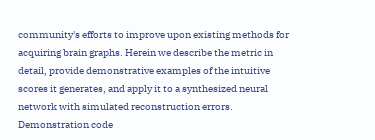community's efforts to improve upon existing methods for acquiring brain graphs. Herein we describe the metric in detail, provide demonstrative examples of the intuitive scores it generates, and apply it to a synthesized neural network with simulated reconstruction errors. Demonstration code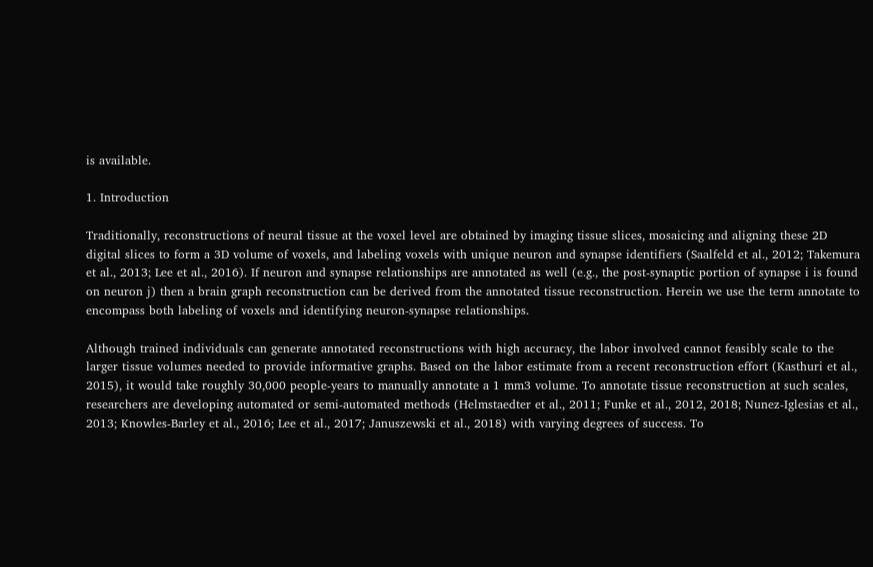is available.

1. Introduction

Traditionally, reconstructions of neural tissue at the voxel level are obtained by imaging tissue slices, mosaicing and aligning these 2D digital slices to form a 3D volume of voxels, and labeling voxels with unique neuron and synapse identifiers (Saalfeld et al., 2012; Takemura et al., 2013; Lee et al., 2016). If neuron and synapse relationships are annotated as well (e.g., the post-synaptic portion of synapse i is found on neuron j) then a brain graph reconstruction can be derived from the annotated tissue reconstruction. Herein we use the term annotate to encompass both labeling of voxels and identifying neuron-synapse relationships.

Although trained individuals can generate annotated reconstructions with high accuracy, the labor involved cannot feasibly scale to the larger tissue volumes needed to provide informative graphs. Based on the labor estimate from a recent reconstruction effort (Kasthuri et al., 2015), it would take roughly 30,000 people-years to manually annotate a 1 mm3 volume. To annotate tissue reconstruction at such scales, researchers are developing automated or semi-automated methods (Helmstaedter et al., 2011; Funke et al., 2012, 2018; Nunez-Iglesias et al., 2013; Knowles-Barley et al., 2016; Lee et al., 2017; Januszewski et al., 2018) with varying degrees of success. To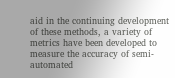aid in the continuing development of these methods, a variety of metrics have been developed to measure the accuracy of semi-automated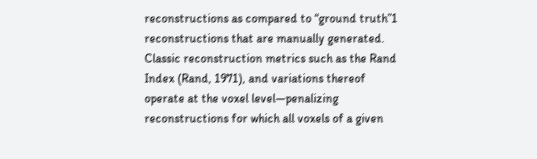reconstructions as compared to “ground truth”1 reconstructions that are manually generated. Classic reconstruction metrics such as the Rand Index (Rand, 1971), and variations thereof operate at the voxel level—penalizing reconstructions for which all voxels of a given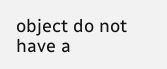object do not have a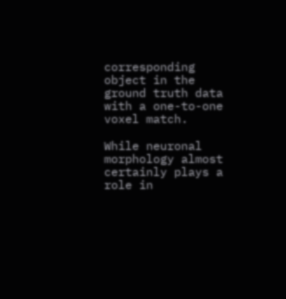corresponding object in the ground truth data with a one-to-one voxel match.

While neuronal morphology almost certainly plays a role in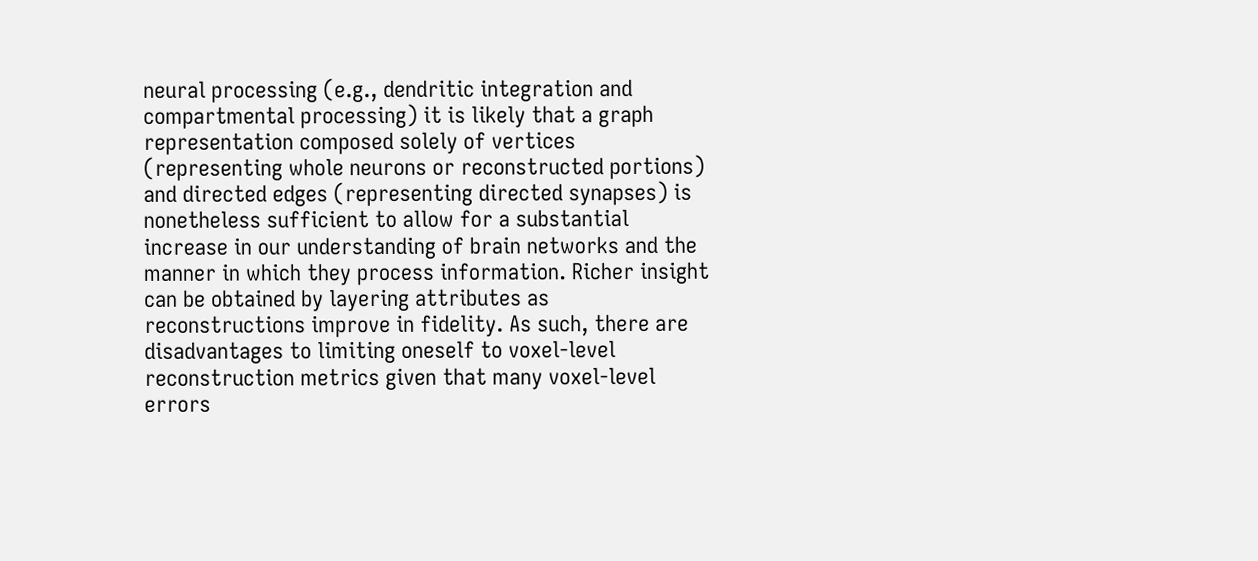neural processing (e.g., dendritic integration and compartmental processing) it is likely that a graph representation composed solely of vertices (representing whole neurons or reconstructed portions) and directed edges (representing directed synapses) is nonetheless sufficient to allow for a substantial increase in our understanding of brain networks and the manner in which they process information. Richer insight can be obtained by layering attributes as reconstructions improve in fidelity. As such, there are disadvantages to limiting oneself to voxel-level reconstruction metrics given that many voxel-level errors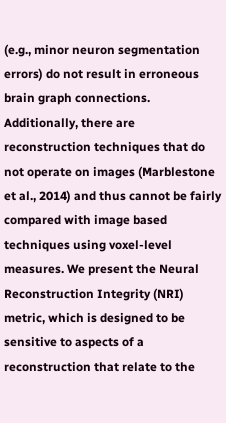(e.g., minor neuron segmentation errors) do not result in erroneous brain graph connections. Additionally, there are reconstruction techniques that do not operate on images (Marblestone et al., 2014) and thus cannot be fairly compared with image based techniques using voxel-level measures. We present the Neural Reconstruction Integrity (NRI) metric, which is designed to be sensitive to aspects of a reconstruction that relate to the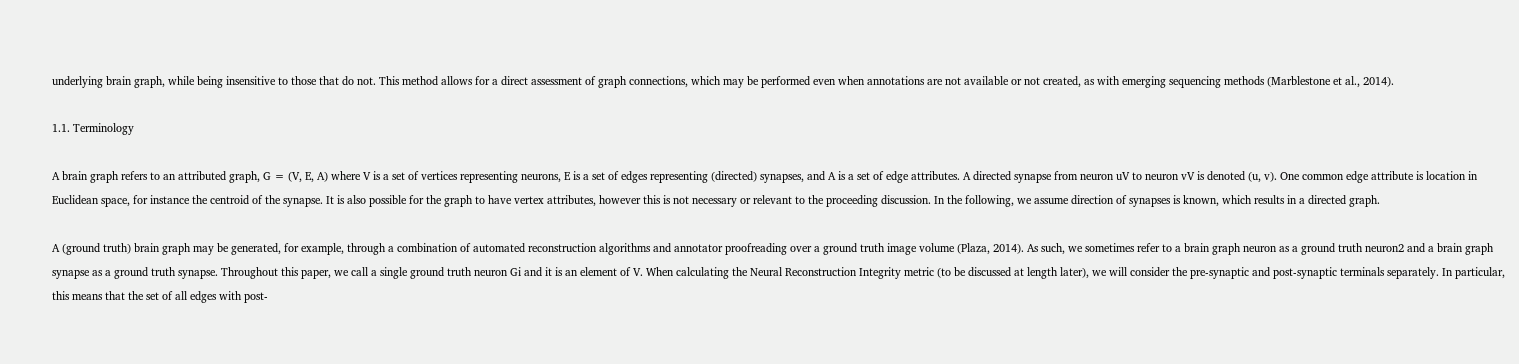underlying brain graph, while being insensitive to those that do not. This method allows for a direct assessment of graph connections, which may be performed even when annotations are not available or not created, as with emerging sequencing methods (Marblestone et al., 2014).

1.1. Terminology

A brain graph refers to an attributed graph, G = (V, E, A) where V is a set of vertices representing neurons, E is a set of edges representing (directed) synapses, and A is a set of edge attributes. A directed synapse from neuron uV to neuron vV is denoted (u, v). One common edge attribute is location in Euclidean space, for instance the centroid of the synapse. It is also possible for the graph to have vertex attributes, however this is not necessary or relevant to the proceeding discussion. In the following, we assume direction of synapses is known, which results in a directed graph.

A (ground truth) brain graph may be generated, for example, through a combination of automated reconstruction algorithms and annotator proofreading over a ground truth image volume (Plaza, 2014). As such, we sometimes refer to a brain graph neuron as a ground truth neuron2 and a brain graph synapse as a ground truth synapse. Throughout this paper, we call a single ground truth neuron Gi and it is an element of V. When calculating the Neural Reconstruction Integrity metric (to be discussed at length later), we will consider the pre-synaptic and post-synaptic terminals separately. In particular, this means that the set of all edges with post-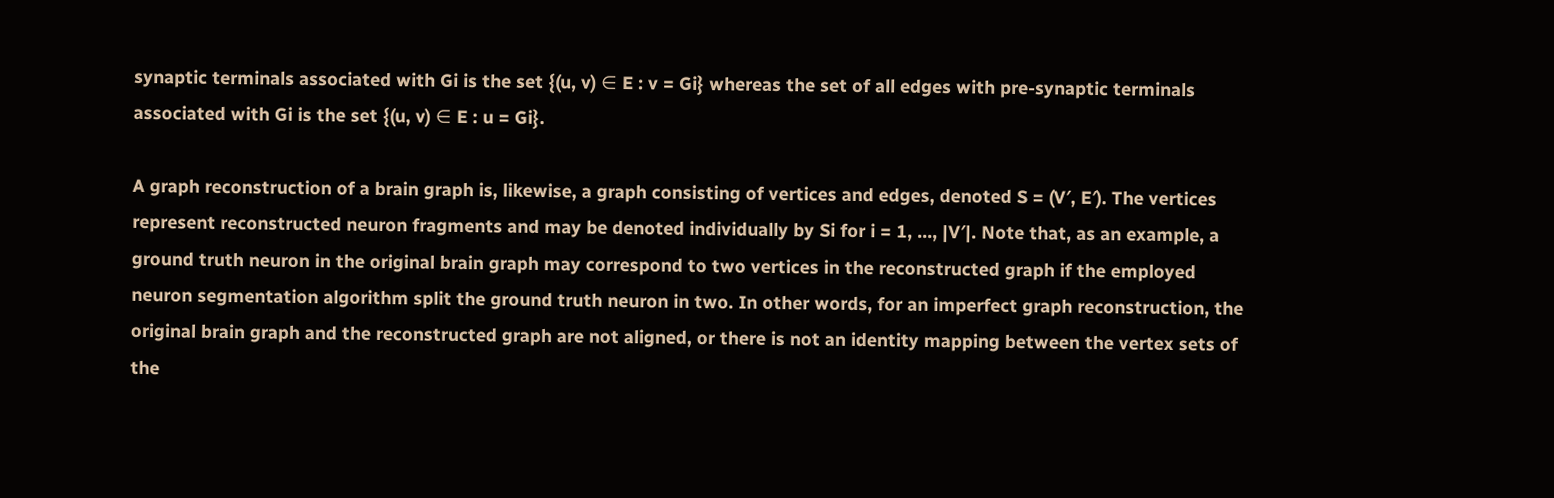synaptic terminals associated with Gi is the set {(u, v) ∈ E : v = Gi} whereas the set of all edges with pre-synaptic terminals associated with Gi is the set {(u, v) ∈ E : u = Gi}.

A graph reconstruction of a brain graph is, likewise, a graph consisting of vertices and edges, denoted S = (V′, E′). The vertices represent reconstructed neuron fragments and may be denoted individually by Si for i = 1, …, |V′|. Note that, as an example, a ground truth neuron in the original brain graph may correspond to two vertices in the reconstructed graph if the employed neuron segmentation algorithm split the ground truth neuron in two. In other words, for an imperfect graph reconstruction, the original brain graph and the reconstructed graph are not aligned, or there is not an identity mapping between the vertex sets of the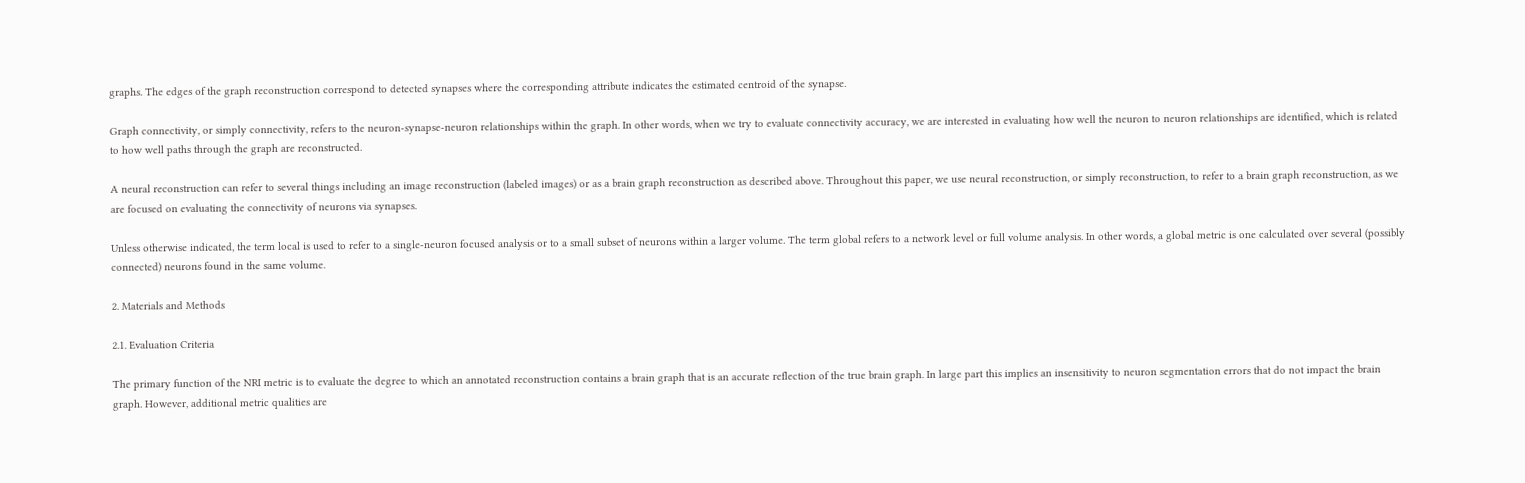graphs. The edges of the graph reconstruction correspond to detected synapses where the corresponding attribute indicates the estimated centroid of the synapse.

Graph connectivity, or simply connectivity, refers to the neuron-synapse-neuron relationships within the graph. In other words, when we try to evaluate connectivity accuracy, we are interested in evaluating how well the neuron to neuron relationships are identified, which is related to how well paths through the graph are reconstructed.

A neural reconstruction can refer to several things including an image reconstruction (labeled images) or as a brain graph reconstruction as described above. Throughout this paper, we use neural reconstruction, or simply reconstruction, to refer to a brain graph reconstruction, as we are focused on evaluating the connectivity of neurons via synapses.

Unless otherwise indicated, the term local is used to refer to a single-neuron focused analysis or to a small subset of neurons within a larger volume. The term global refers to a network level or full volume analysis. In other words, a global metric is one calculated over several (possibly connected) neurons found in the same volume.

2. Materials and Methods

2.1. Evaluation Criteria

The primary function of the NRI metric is to evaluate the degree to which an annotated reconstruction contains a brain graph that is an accurate reflection of the true brain graph. In large part this implies an insensitivity to neuron segmentation errors that do not impact the brain graph. However, additional metric qualities are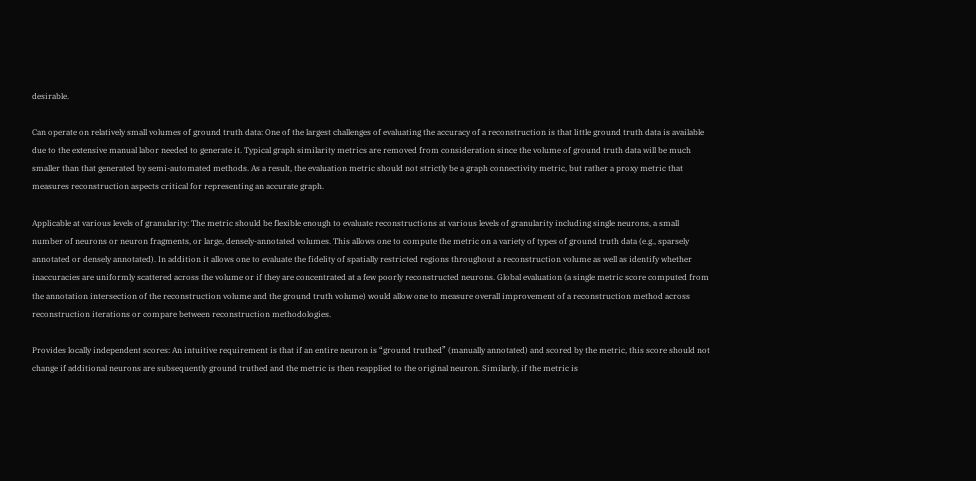desirable.

Can operate on relatively small volumes of ground truth data: One of the largest challenges of evaluating the accuracy of a reconstruction is that little ground truth data is available due to the extensive manual labor needed to generate it. Typical graph similarity metrics are removed from consideration since the volume of ground truth data will be much smaller than that generated by semi-automated methods. As a result, the evaluation metric should not strictly be a graph connectivity metric, but rather a proxy metric that measures reconstruction aspects critical for representing an accurate graph.

Applicable at various levels of granularity: The metric should be flexible enough to evaluate reconstructions at various levels of granularity including single neurons, a small number of neurons or neuron fragments, or large, densely-annotated volumes. This allows one to compute the metric on a variety of types of ground truth data (e.g., sparsely annotated or densely annotated). In addition it allows one to evaluate the fidelity of spatially restricted regions throughout a reconstruction volume as well as identify whether inaccuracies are uniformly scattered across the volume or if they are concentrated at a few poorly reconstructed neurons. Global evaluation (a single metric score computed from the annotation intersection of the reconstruction volume and the ground truth volume) would allow one to measure overall improvement of a reconstruction method across reconstruction iterations or compare between reconstruction methodologies.

Provides locally independent scores: An intuitive requirement is that if an entire neuron is “ground truthed” (manually annotated) and scored by the metric, this score should not change if additional neurons are subsequently ground truthed and the metric is then reapplied to the original neuron. Similarly, if the metric is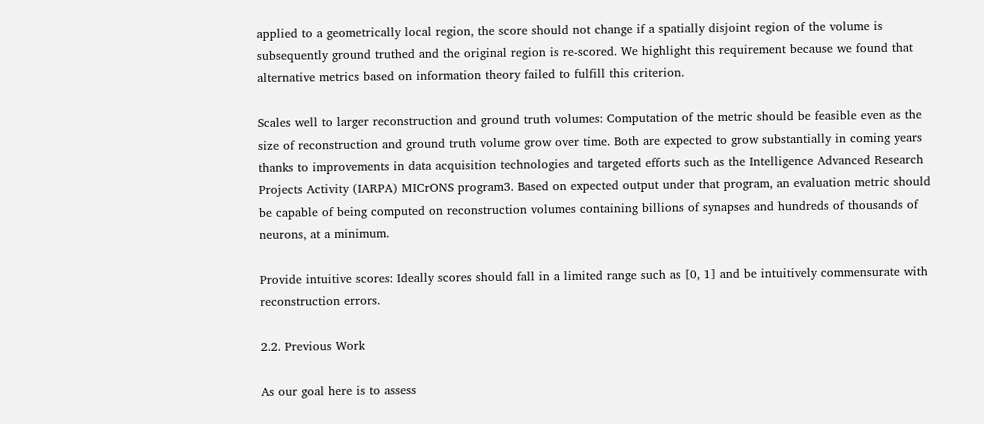applied to a geometrically local region, the score should not change if a spatially disjoint region of the volume is subsequently ground truthed and the original region is re-scored. We highlight this requirement because we found that alternative metrics based on information theory failed to fulfill this criterion.

Scales well to larger reconstruction and ground truth volumes: Computation of the metric should be feasible even as the size of reconstruction and ground truth volume grow over time. Both are expected to grow substantially in coming years thanks to improvements in data acquisition technologies and targeted efforts such as the Intelligence Advanced Research Projects Activity (IARPA) MICrONS program3. Based on expected output under that program, an evaluation metric should be capable of being computed on reconstruction volumes containing billions of synapses and hundreds of thousands of neurons, at a minimum.

Provide intuitive scores: Ideally scores should fall in a limited range such as [0, 1] and be intuitively commensurate with reconstruction errors.

2.2. Previous Work

As our goal here is to assess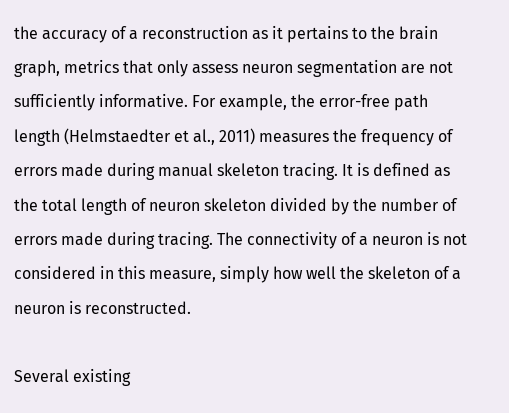the accuracy of a reconstruction as it pertains to the brain graph, metrics that only assess neuron segmentation are not sufficiently informative. For example, the error-free path length (Helmstaedter et al., 2011) measures the frequency of errors made during manual skeleton tracing. It is defined as the total length of neuron skeleton divided by the number of errors made during tracing. The connectivity of a neuron is not considered in this measure, simply how well the skeleton of a neuron is reconstructed.

Several existing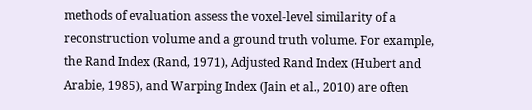methods of evaluation assess the voxel-level similarity of a reconstruction volume and a ground truth volume. For example, the Rand Index (Rand, 1971), Adjusted Rand Index (Hubert and Arabie, 1985), and Warping Index (Jain et al., 2010) are often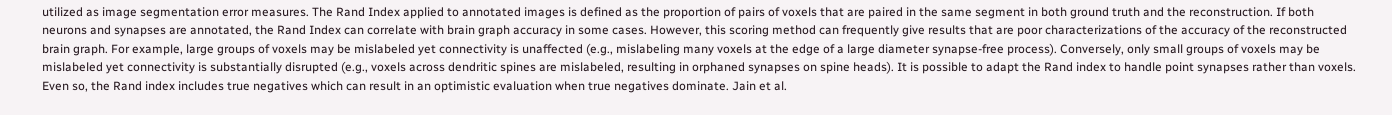utilized as image segmentation error measures. The Rand Index applied to annotated images is defined as the proportion of pairs of voxels that are paired in the same segment in both ground truth and the reconstruction. If both neurons and synapses are annotated, the Rand Index can correlate with brain graph accuracy in some cases. However, this scoring method can frequently give results that are poor characterizations of the accuracy of the reconstructed brain graph. For example, large groups of voxels may be mislabeled yet connectivity is unaffected (e.g., mislabeling many voxels at the edge of a large diameter synapse-free process). Conversely, only small groups of voxels may be mislabeled yet connectivity is substantially disrupted (e.g., voxels across dendritic spines are mislabeled, resulting in orphaned synapses on spine heads). It is possible to adapt the Rand index to handle point synapses rather than voxels. Even so, the Rand index includes true negatives which can result in an optimistic evaluation when true negatives dominate. Jain et al.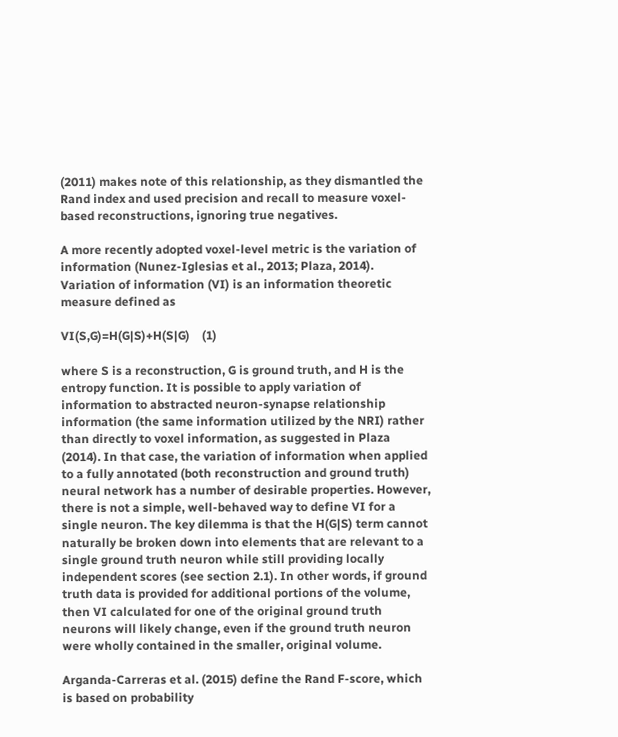(2011) makes note of this relationship, as they dismantled the Rand index and used precision and recall to measure voxel-based reconstructions, ignoring true negatives.

A more recently adopted voxel-level metric is the variation of information (Nunez-Iglesias et al., 2013; Plaza, 2014). Variation of information (VI) is an information theoretic measure defined as

VI(S,G)=H(G|S)+H(S|G)    (1)

where S is a reconstruction, G is ground truth, and H is the entropy function. It is possible to apply variation of information to abstracted neuron-synapse relationship information (the same information utilized by the NRI) rather than directly to voxel information, as suggested in Plaza (2014). In that case, the variation of information when applied to a fully annotated (both reconstruction and ground truth) neural network has a number of desirable properties. However, there is not a simple, well-behaved way to define VI for a single neuron. The key dilemma is that the H(G|S) term cannot naturally be broken down into elements that are relevant to a single ground truth neuron while still providing locally independent scores (see section 2.1). In other words, if ground truth data is provided for additional portions of the volume, then VI calculated for one of the original ground truth neurons will likely change, even if the ground truth neuron were wholly contained in the smaller, original volume.

Arganda-Carreras et al. (2015) define the Rand F-score, which is based on probability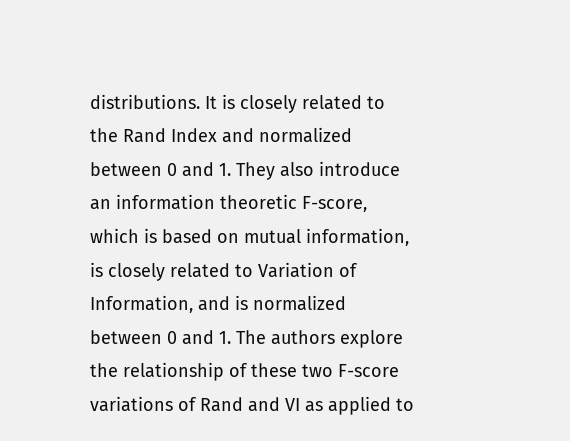distributions. It is closely related to the Rand Index and normalized between 0 and 1. They also introduce an information theoretic F-score, which is based on mutual information, is closely related to Variation of Information, and is normalized between 0 and 1. The authors explore the relationship of these two F-score variations of Rand and VI as applied to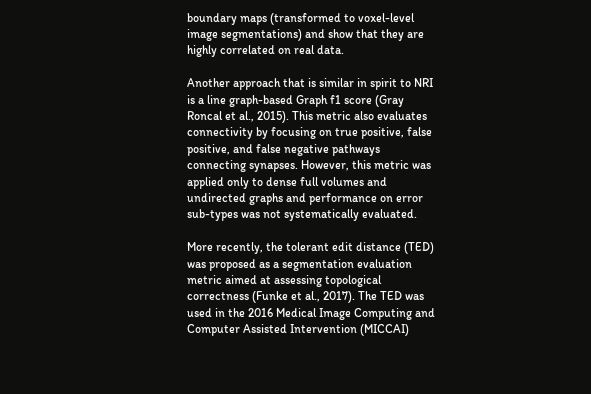boundary maps (transformed to voxel-level image segmentations) and show that they are highly correlated on real data.

Another approach that is similar in spirit to NRI is a line graph-based Graph f1 score (Gray Roncal et al., 2015). This metric also evaluates connectivity by focusing on true positive, false positive, and false negative pathways connecting synapses. However, this metric was applied only to dense full volumes and undirected graphs and performance on error sub-types was not systematically evaluated.

More recently, the tolerant edit distance (TED) was proposed as a segmentation evaluation metric aimed at assessing topological correctness (Funke et al., 2017). The TED was used in the 2016 Medical Image Computing and Computer Assisted Intervention (MICCAI)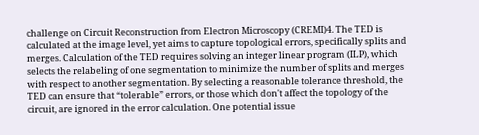challenge on Circuit Reconstruction from Electron Microscopy (CREMI)4. The TED is calculated at the image level, yet aims to capture topological errors, specifically splits and merges. Calculation of the TED requires solving an integer linear program (ILP), which selects the relabeling of one segmentation to minimize the number of splits and merges with respect to another segmentation. By selecting a reasonable tolerance threshold, the TED can ensure that “tolerable” errors, or those which don't affect the topology of the circuit, are ignored in the error calculation. One potential issue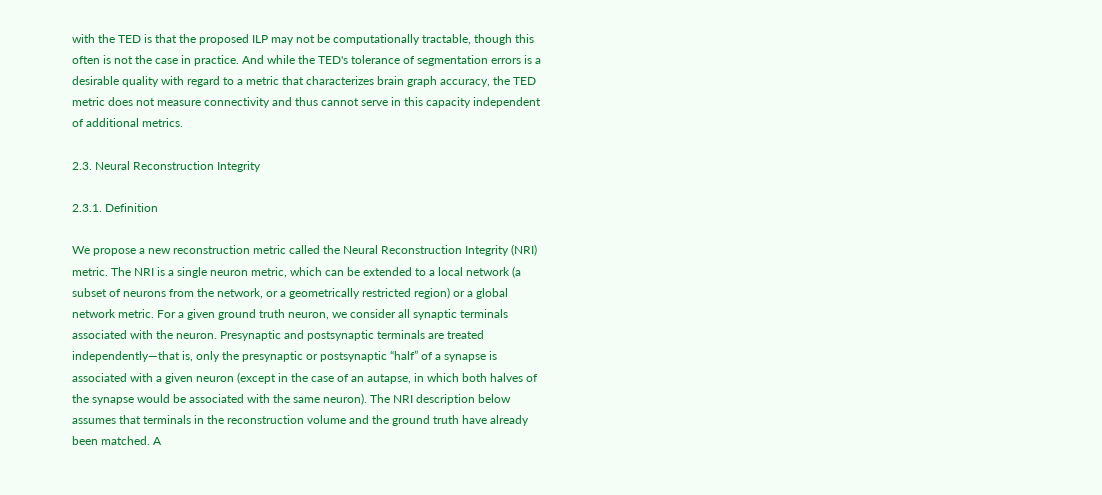with the TED is that the proposed ILP may not be computationally tractable, though this often is not the case in practice. And while the TED's tolerance of segmentation errors is a desirable quality with regard to a metric that characterizes brain graph accuracy, the TED metric does not measure connectivity and thus cannot serve in this capacity independent of additional metrics.

2.3. Neural Reconstruction Integrity

2.3.1. Definition

We propose a new reconstruction metric called the Neural Reconstruction Integrity (NRI) metric. The NRI is a single neuron metric, which can be extended to a local network (a subset of neurons from the network, or a geometrically restricted region) or a global network metric. For a given ground truth neuron, we consider all synaptic terminals associated with the neuron. Presynaptic and postsynaptic terminals are treated independently—that is, only the presynaptic or postsynaptic “half” of a synapse is associated with a given neuron (except in the case of an autapse, in which both halves of the synapse would be associated with the same neuron). The NRI description below assumes that terminals in the reconstruction volume and the ground truth have already been matched. A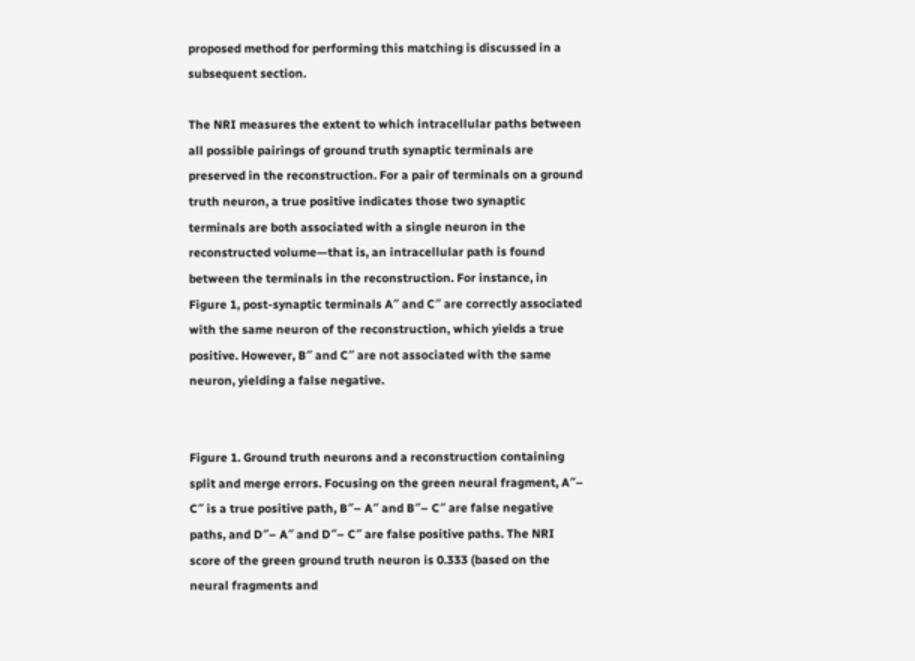proposed method for performing this matching is discussed in a subsequent section.

The NRI measures the extent to which intracellular paths between all possible pairings of ground truth synaptic terminals are preserved in the reconstruction. For a pair of terminals on a ground truth neuron, a true positive indicates those two synaptic terminals are both associated with a single neuron in the reconstructed volume—that is, an intracellular path is found between the terminals in the reconstruction. For instance, in Figure 1, post-synaptic terminals A″ and C″ are correctly associated with the same neuron of the reconstruction, which yields a true positive. However, B″ and C″ are not associated with the same neuron, yielding a false negative.


Figure 1. Ground truth neurons and a reconstruction containing split and merge errors. Focusing on the green neural fragment, A″– C″ is a true positive path, B″– A″ and B″– C″ are false negative paths, and D″– A″ and D″– C″ are false positive paths. The NRI score of the green ground truth neuron is 0.333 (based on the neural fragments and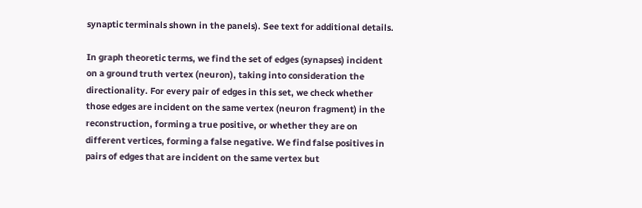synaptic terminals shown in the panels). See text for additional details.

In graph theoretic terms, we find the set of edges (synapses) incident on a ground truth vertex (neuron), taking into consideration the directionality. For every pair of edges in this set, we check whether those edges are incident on the same vertex (neuron fragment) in the reconstruction, forming a true positive, or whether they are on different vertices, forming a false negative. We find false positives in pairs of edges that are incident on the same vertex but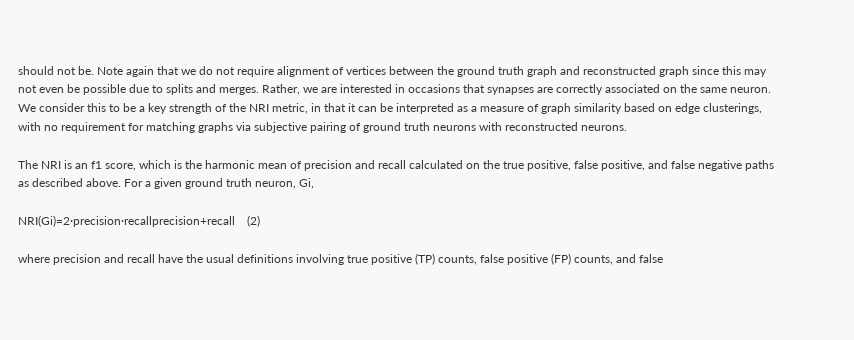should not be. Note again that we do not require alignment of vertices between the ground truth graph and reconstructed graph since this may not even be possible due to splits and merges. Rather, we are interested in occasions that synapses are correctly associated on the same neuron. We consider this to be a key strength of the NRI metric, in that it can be interpreted as a measure of graph similarity based on edge clusterings, with no requirement for matching graphs via subjective pairing of ground truth neurons with reconstructed neurons.

The NRI is an f1 score, which is the harmonic mean of precision and recall calculated on the true positive, false positive, and false negative paths as described above. For a given ground truth neuron, Gi,

NRI(Gi)=2·precision·recallprecision+recall    (2)

where precision and recall have the usual definitions involving true positive (TP) counts, false positive (FP) counts, and false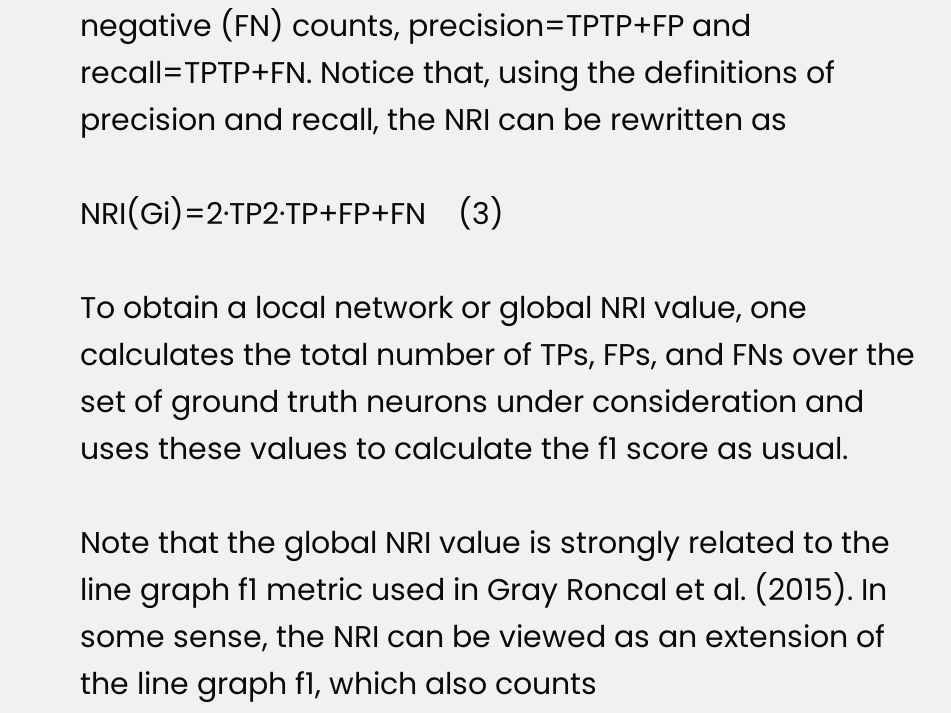negative (FN) counts, precision=TPTP+FP and recall=TPTP+FN. Notice that, using the definitions of precision and recall, the NRI can be rewritten as

NRI(Gi)=2·TP2·TP+FP+FN    (3)

To obtain a local network or global NRI value, one calculates the total number of TPs, FPs, and FNs over the set of ground truth neurons under consideration and uses these values to calculate the f1 score as usual.

Note that the global NRI value is strongly related to the line graph f1 metric used in Gray Roncal et al. (2015). In some sense, the NRI can be viewed as an extension of the line graph f1, which also counts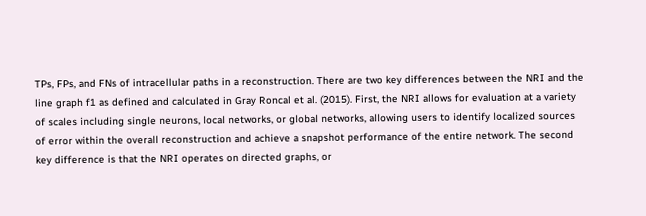TPs, FPs, and FNs of intracellular paths in a reconstruction. There are two key differences between the NRI and the line graph f1 as defined and calculated in Gray Roncal et al. (2015). First, the NRI allows for evaluation at a variety of scales including single neurons, local networks, or global networks, allowing users to identify localized sources of error within the overall reconstruction and achieve a snapshot performance of the entire network. The second key difference is that the NRI operates on directed graphs, or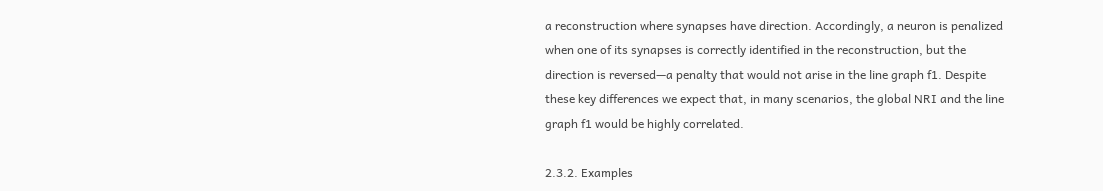a reconstruction where synapses have direction. Accordingly, a neuron is penalized when one of its synapses is correctly identified in the reconstruction, but the direction is reversed—a penalty that would not arise in the line graph f1. Despite these key differences we expect that, in many scenarios, the global NRI and the line graph f1 would be highly correlated.

2.3.2. Examples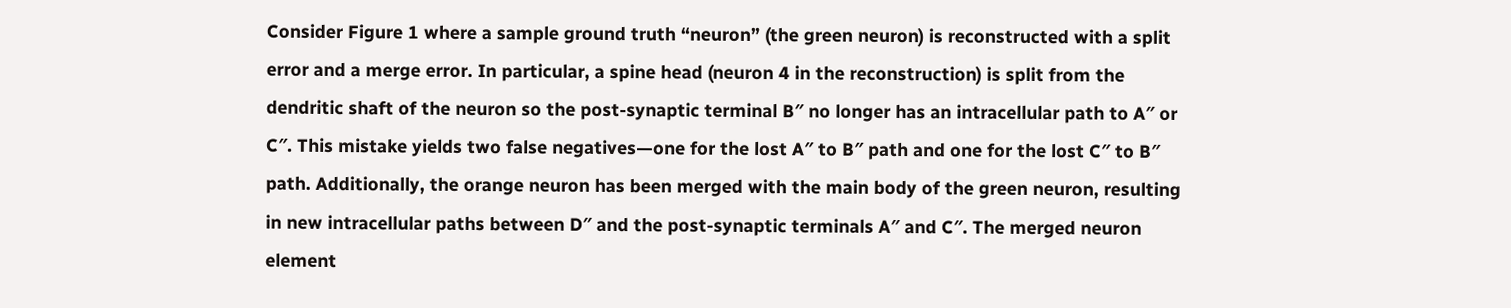Consider Figure 1 where a sample ground truth “neuron” (the green neuron) is reconstructed with a split error and a merge error. In particular, a spine head (neuron 4 in the reconstruction) is split from the dendritic shaft of the neuron so the post-synaptic terminal B″ no longer has an intracellular path to A″ or C″. This mistake yields two false negatives—one for the lost A″ to B″ path and one for the lost C″ to B″ path. Additionally, the orange neuron has been merged with the main body of the green neuron, resulting in new intracellular paths between D″ and the post-synaptic terminals A″ and C″. The merged neuron element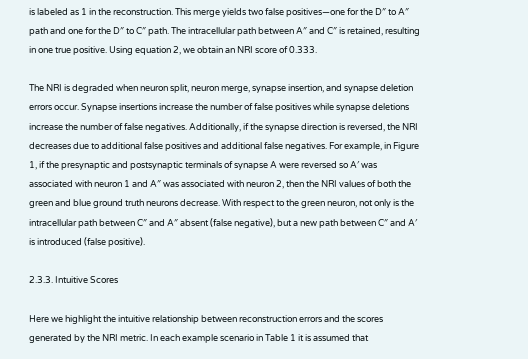is labeled as 1 in the reconstruction. This merge yields two false positives—one for the D″ to A″ path and one for the D″ to C″ path. The intracellular path between A″ and C″ is retained, resulting in one true positive. Using equation 2, we obtain an NRI score of 0.333.

The NRI is degraded when neuron split, neuron merge, synapse insertion, and synapse deletion errors occur. Synapse insertions increase the number of false positives while synapse deletions increase the number of false negatives. Additionally, if the synapse direction is reversed, the NRI decreases due to additional false positives and additional false negatives. For example, in Figure 1, if the presynaptic and postsynaptic terminals of synapse A were reversed so A′ was associated with neuron 1 and A″ was associated with neuron 2, then the NRI values of both the green and blue ground truth neurons decrease. With respect to the green neuron, not only is the intracellular path between C″ and A″ absent (false negative), but a new path between C″ and A′ is introduced (false positive).

2.3.3. Intuitive Scores

Here we highlight the intuitive relationship between reconstruction errors and the scores generated by the NRI metric. In each example scenario in Table 1 it is assumed that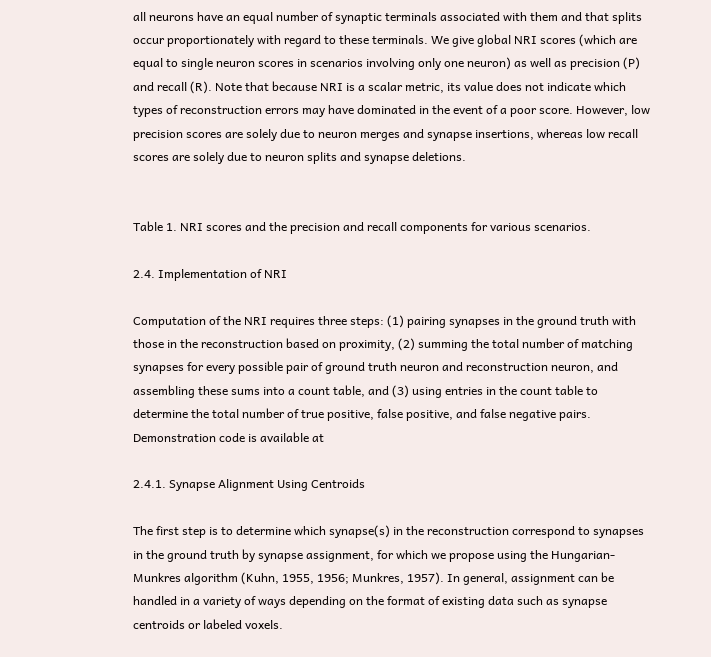all neurons have an equal number of synaptic terminals associated with them and that splits occur proportionately with regard to these terminals. We give global NRI scores (which are equal to single neuron scores in scenarios involving only one neuron) as well as precision (P) and recall (R). Note that because NRI is a scalar metric, its value does not indicate which types of reconstruction errors may have dominated in the event of a poor score. However, low precision scores are solely due to neuron merges and synapse insertions, whereas low recall scores are solely due to neuron splits and synapse deletions.


Table 1. NRI scores and the precision and recall components for various scenarios.

2.4. Implementation of NRI

Computation of the NRI requires three steps: (1) pairing synapses in the ground truth with those in the reconstruction based on proximity, (2) summing the total number of matching synapses for every possible pair of ground truth neuron and reconstruction neuron, and assembling these sums into a count table, and (3) using entries in the count table to determine the total number of true positive, false positive, and false negative pairs. Demonstration code is available at

2.4.1. Synapse Alignment Using Centroids

The first step is to determine which synapse(s) in the reconstruction correspond to synapses in the ground truth by synapse assignment, for which we propose using the Hungarian-Munkres algorithm (Kuhn, 1955, 1956; Munkres, 1957). In general, assignment can be handled in a variety of ways depending on the format of existing data such as synapse centroids or labeled voxels.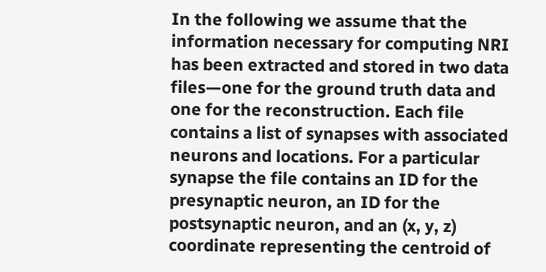In the following we assume that the information necessary for computing NRI has been extracted and stored in two data files—one for the ground truth data and one for the reconstruction. Each file contains a list of synapses with associated neurons and locations. For a particular synapse the file contains an ID for the presynaptic neuron, an ID for the postsynaptic neuron, and an (x, y, z) coordinate representing the centroid of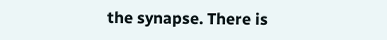the synapse. There is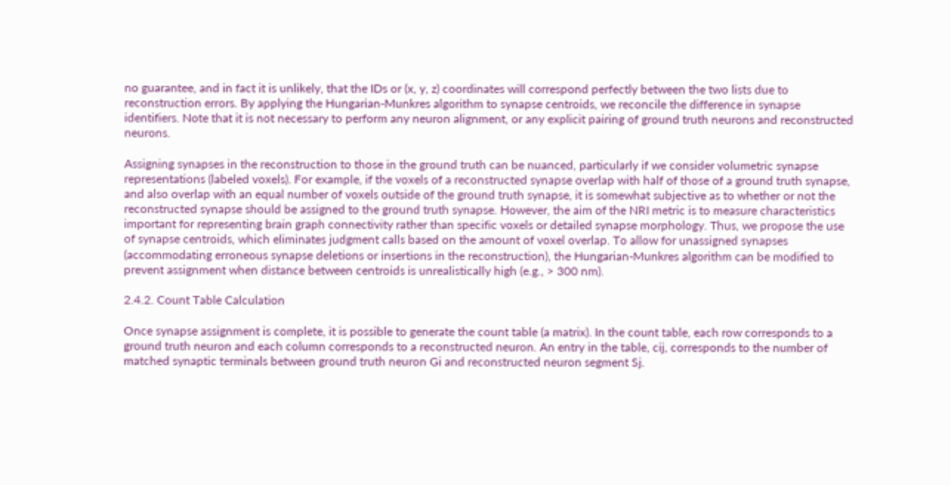no guarantee, and in fact it is unlikely, that the IDs or (x, y, z) coordinates will correspond perfectly between the two lists due to reconstruction errors. By applying the Hungarian-Munkres algorithm to synapse centroids, we reconcile the difference in synapse identifiers. Note that it is not necessary to perform any neuron alignment, or any explicit pairing of ground truth neurons and reconstructed neurons.

Assigning synapses in the reconstruction to those in the ground truth can be nuanced, particularly if we consider volumetric synapse representations (labeled voxels). For example, if the voxels of a reconstructed synapse overlap with half of those of a ground truth synapse, and also overlap with an equal number of voxels outside of the ground truth synapse, it is somewhat subjective as to whether or not the reconstructed synapse should be assigned to the ground truth synapse. However, the aim of the NRI metric is to measure characteristics important for representing brain graph connectivity rather than specific voxels or detailed synapse morphology. Thus, we propose the use of synapse centroids, which eliminates judgment calls based on the amount of voxel overlap. To allow for unassigned synapses (accommodating erroneous synapse deletions or insertions in the reconstruction), the Hungarian-Munkres algorithm can be modified to prevent assignment when distance between centroids is unrealistically high (e.g., > 300 nm).

2.4.2. Count Table Calculation

Once synapse assignment is complete, it is possible to generate the count table (a matrix). In the count table, each row corresponds to a ground truth neuron and each column corresponds to a reconstructed neuron. An entry in the table, cij, corresponds to the number of matched synaptic terminals between ground truth neuron Gi and reconstructed neuron segment Sj.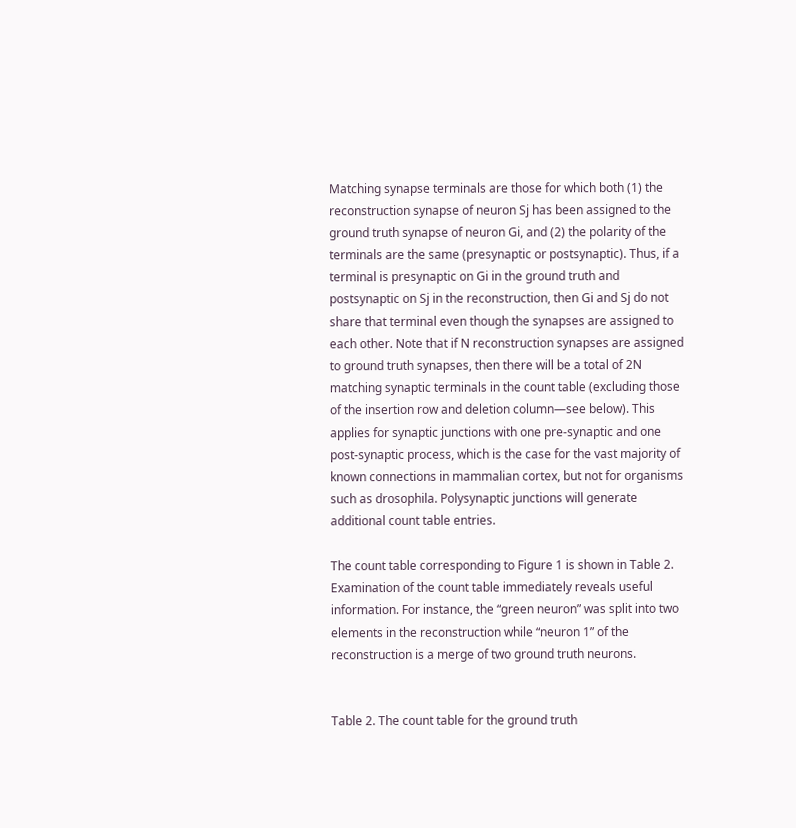Matching synapse terminals are those for which both (1) the reconstruction synapse of neuron Sj has been assigned to the ground truth synapse of neuron Gi, and (2) the polarity of the terminals are the same (presynaptic or postsynaptic). Thus, if a terminal is presynaptic on Gi in the ground truth and postsynaptic on Sj in the reconstruction, then Gi and Sj do not share that terminal even though the synapses are assigned to each other. Note that if N reconstruction synapses are assigned to ground truth synapses, then there will be a total of 2N matching synaptic terminals in the count table (excluding those of the insertion row and deletion column—see below). This applies for synaptic junctions with one pre-synaptic and one post-synaptic process, which is the case for the vast majority of known connections in mammalian cortex, but not for organisms such as drosophila. Polysynaptic junctions will generate additional count table entries.

The count table corresponding to Figure 1 is shown in Table 2. Examination of the count table immediately reveals useful information. For instance, the “green neuron” was split into two elements in the reconstruction while “neuron 1” of the reconstruction is a merge of two ground truth neurons.


Table 2. The count table for the ground truth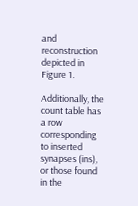and reconstruction depicted in Figure 1.

Additionally, the count table has a row corresponding to inserted synapses (ins), or those found in the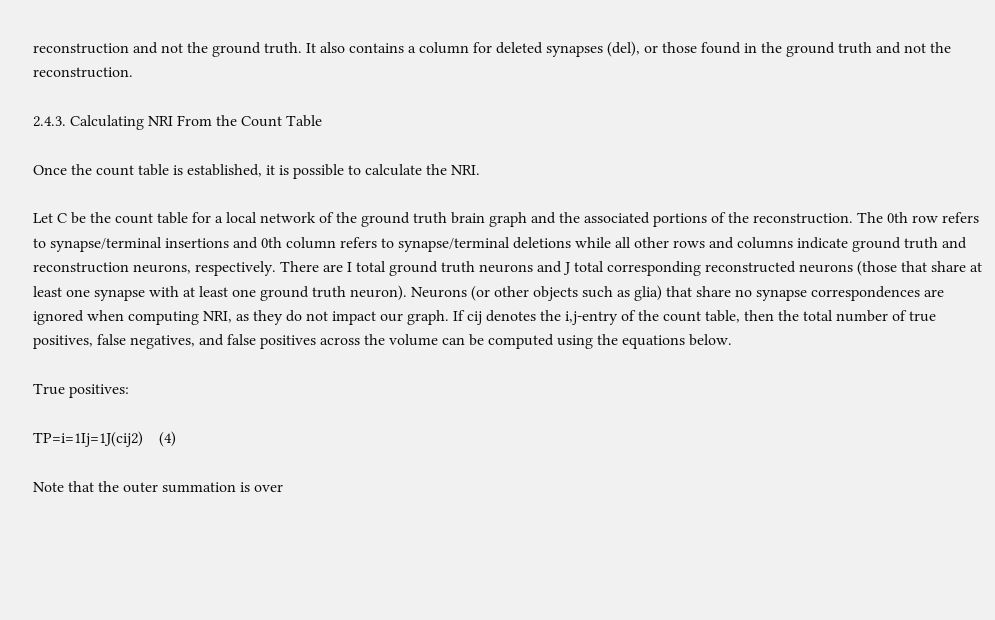reconstruction and not the ground truth. It also contains a column for deleted synapses (del), or those found in the ground truth and not the reconstruction.

2.4.3. Calculating NRI From the Count Table

Once the count table is established, it is possible to calculate the NRI.

Let C be the count table for a local network of the ground truth brain graph and the associated portions of the reconstruction. The 0th row refers to synapse/terminal insertions and 0th column refers to synapse/terminal deletions while all other rows and columns indicate ground truth and reconstruction neurons, respectively. There are I total ground truth neurons and J total corresponding reconstructed neurons (those that share at least one synapse with at least one ground truth neuron). Neurons (or other objects such as glia) that share no synapse correspondences are ignored when computing NRI, as they do not impact our graph. If cij denotes the i,j-entry of the count table, then the total number of true positives, false negatives, and false positives across the volume can be computed using the equations below.

True positives:

TP=i=1Ij=1J(cij2)    (4)

Note that the outer summation is over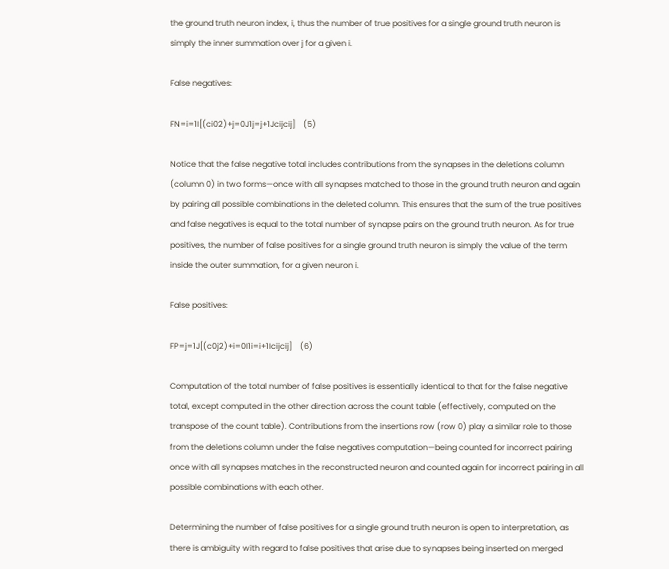the ground truth neuron index, i, thus the number of true positives for a single ground truth neuron is simply the inner summation over j for a given i.

False negatives:

FN=i=1I[(ci02)+j=0J1j=j+1Jcijcij]    (5)

Notice that the false negative total includes contributions from the synapses in the deletions column (column 0) in two forms—once with all synapses matched to those in the ground truth neuron and again by pairing all possible combinations in the deleted column. This ensures that the sum of the true positives and false negatives is equal to the total number of synapse pairs on the ground truth neuron. As for true positives, the number of false positives for a single ground truth neuron is simply the value of the term inside the outer summation, for a given neuron i.

False positives:

FP=j=1J[(c0j2)+i=0I1i=i+1Icijcij]    (6)

Computation of the total number of false positives is essentially identical to that for the false negative total, except computed in the other direction across the count table (effectively, computed on the transpose of the count table). Contributions from the insertions row (row 0) play a similar role to those from the deletions column under the false negatives computation—being counted for incorrect pairing once with all synapses matches in the reconstructed neuron and counted again for incorrect pairing in all possible combinations with each other.

Determining the number of false positives for a single ground truth neuron is open to interpretation, as there is ambiguity with regard to false positives that arise due to synapses being inserted on merged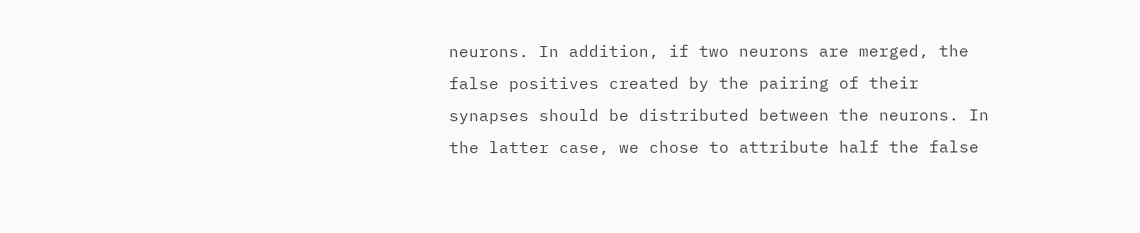neurons. In addition, if two neurons are merged, the false positives created by the pairing of their synapses should be distributed between the neurons. In the latter case, we chose to attribute half the false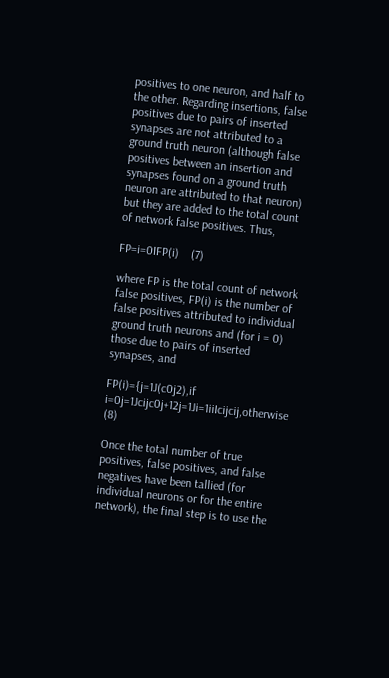positives to one neuron, and half to the other. Regarding insertions, false positives due to pairs of inserted synapses are not attributed to a ground truth neuron (although false positives between an insertion and synapses found on a ground truth neuron are attributed to that neuron) but they are added to the total count of network false positives. Thus,

FP=i=0IFP(i)    (7)

where FP is the total count of network false positives, FP(i) is the number of false positives attributed to individual ground truth neurons and (for i = 0) those due to pairs of inserted synapses, and

FP(i)={j=1J(c0j2),if i=0j=1Jcijc0j+12j=1Ji=1iiIcijcij,otherwise    (8)

Once the total number of true positives, false positives, and false negatives have been tallied (for individual neurons or for the entire network), the final step is to use the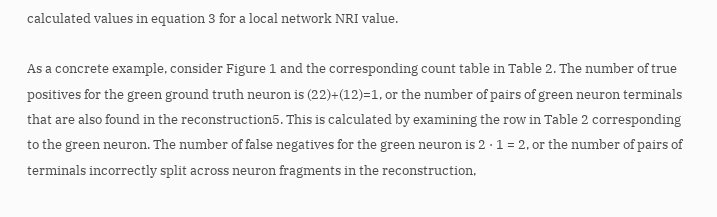calculated values in equation 3 for a local network NRI value.

As a concrete example, consider Figure 1 and the corresponding count table in Table 2. The number of true positives for the green ground truth neuron is (22)+(12)=1, or the number of pairs of green neuron terminals that are also found in the reconstruction5. This is calculated by examining the row in Table 2 corresponding to the green neuron. The number of false negatives for the green neuron is 2 · 1 = 2, or the number of pairs of terminals incorrectly split across neuron fragments in the reconstruction,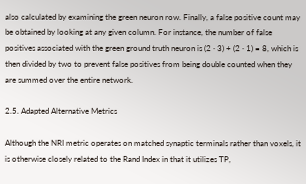also calculated by examining the green neuron row. Finally, a false positive count may be obtained by looking at any given column. For instance, the number of false positives associated with the green ground truth neuron is (2 · 3) + (2 · 1) = 8, which is then divided by two to prevent false positives from being double counted when they are summed over the entire network.

2.5. Adapted Alternative Metrics

Although the NRI metric operates on matched synaptic terminals rather than voxels, it is otherwise closely related to the Rand Index in that it utilizes TP,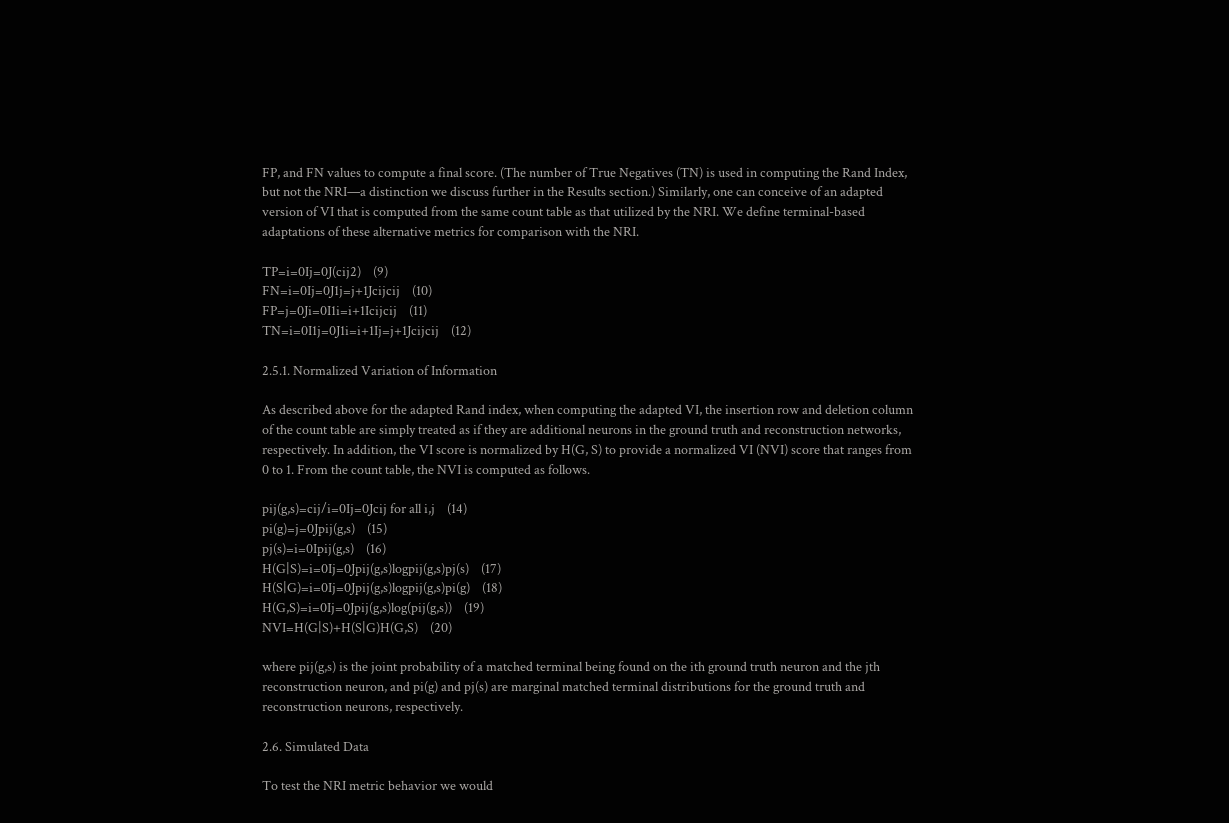FP, and FN values to compute a final score. (The number of True Negatives (TN) is used in computing the Rand Index, but not the NRI—a distinction we discuss further in the Results section.) Similarly, one can conceive of an adapted version of VI that is computed from the same count table as that utilized by the NRI. We define terminal-based adaptations of these alternative metrics for comparison with the NRI.

TP=i=0Ij=0J(cij2)    (9)
FN=i=0Ij=0J1j=j+1Jcijcij    (10)
FP=j=0Ji=0I1i=i+1Icijcij    (11)
TN=i=0I1j=0J1i=i+1Ij=j+1Jcijcij    (12)

2.5.1. Normalized Variation of Information

As described above for the adapted Rand index, when computing the adapted VI, the insertion row and deletion column of the count table are simply treated as if they are additional neurons in the ground truth and reconstruction networks, respectively. In addition, the VI score is normalized by H(G, S) to provide a normalized VI (NVI) score that ranges from 0 to 1. From the count table, the NVI is computed as follows.

pij(g,s)=cij/i=0Ij=0Jcij for all i,j    (14)
pi(g)=j=0Jpij(g,s)    (15)
pj(s)=i=0Ipij(g,s)    (16)
H(G|S)=i=0Ij=0Jpij(g,s)logpij(g,s)pj(s)    (17)
H(S|G)=i=0Ij=0Jpij(g,s)logpij(g,s)pi(g)    (18)
H(G,S)=i=0Ij=0Jpij(g,s)log(pij(g,s))    (19)
NVI=H(G|S)+H(S|G)H(G,S)    (20)

where pij(g,s) is the joint probability of a matched terminal being found on the ith ground truth neuron and the jth reconstruction neuron, and pi(g) and pj(s) are marginal matched terminal distributions for the ground truth and reconstruction neurons, respectively.

2.6. Simulated Data

To test the NRI metric behavior we would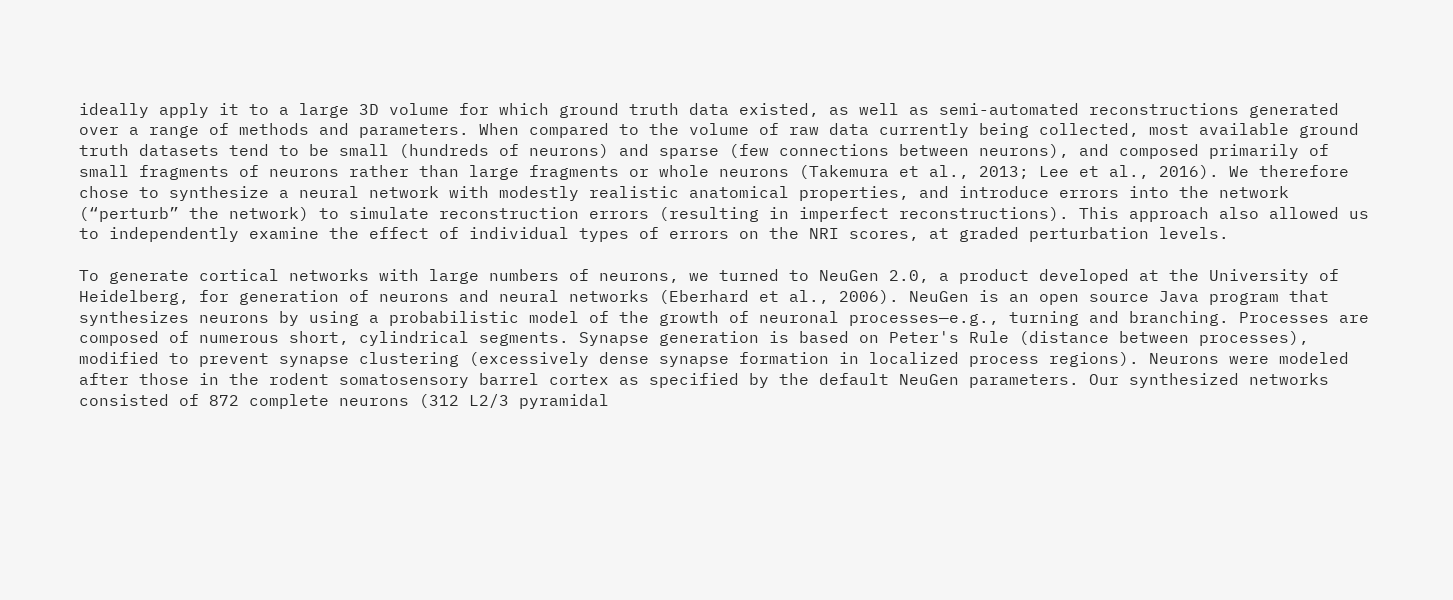ideally apply it to a large 3D volume for which ground truth data existed, as well as semi-automated reconstructions generated over a range of methods and parameters. When compared to the volume of raw data currently being collected, most available ground truth datasets tend to be small (hundreds of neurons) and sparse (few connections between neurons), and composed primarily of small fragments of neurons rather than large fragments or whole neurons (Takemura et al., 2013; Lee et al., 2016). We therefore chose to synthesize a neural network with modestly realistic anatomical properties, and introduce errors into the network (“perturb” the network) to simulate reconstruction errors (resulting in imperfect reconstructions). This approach also allowed us to independently examine the effect of individual types of errors on the NRI scores, at graded perturbation levels.

To generate cortical networks with large numbers of neurons, we turned to NeuGen 2.0, a product developed at the University of Heidelberg, for generation of neurons and neural networks (Eberhard et al., 2006). NeuGen is an open source Java program that synthesizes neurons by using a probabilistic model of the growth of neuronal processes—e.g., turning and branching. Processes are composed of numerous short, cylindrical segments. Synapse generation is based on Peter's Rule (distance between processes), modified to prevent synapse clustering (excessively dense synapse formation in localized process regions). Neurons were modeled after those in the rodent somatosensory barrel cortex as specified by the default NeuGen parameters. Our synthesized networks consisted of 872 complete neurons (312 L2/3 pyramidal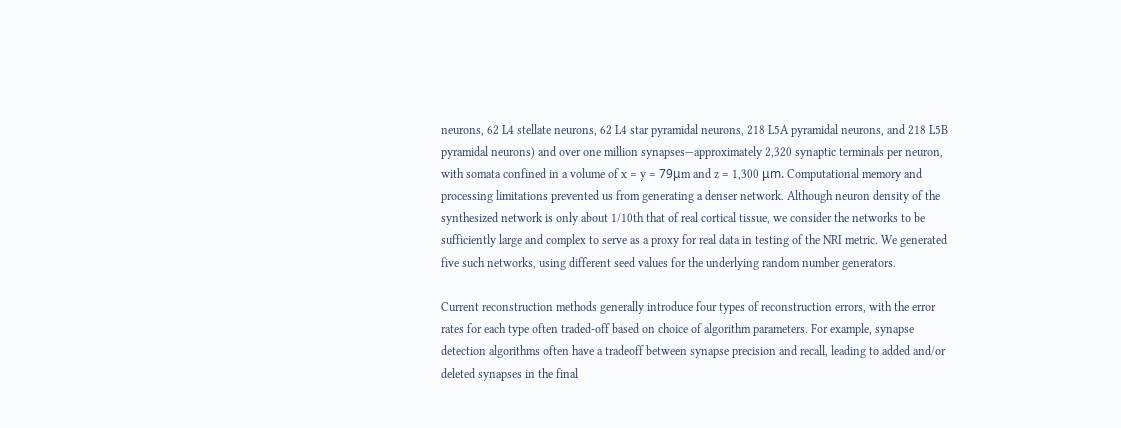neurons, 62 L4 stellate neurons, 62 L4 star pyramidal neurons, 218 L5A pyramidal neurons, and 218 L5B pyramidal neurons) and over one million synapses—approximately 2,320 synaptic terminals per neuron, with somata confined in a volume of x = y = 79μm and z = 1,300 μm. Computational memory and processing limitations prevented us from generating a denser network. Although neuron density of the synthesized network is only about 1/10th that of real cortical tissue, we consider the networks to be sufficiently large and complex to serve as a proxy for real data in testing of the NRI metric. We generated five such networks, using different seed values for the underlying random number generators.

Current reconstruction methods generally introduce four types of reconstruction errors, with the error rates for each type often traded-off based on choice of algorithm parameters. For example, synapse detection algorithms often have a tradeoff between synapse precision and recall, leading to added and/or deleted synapses in the final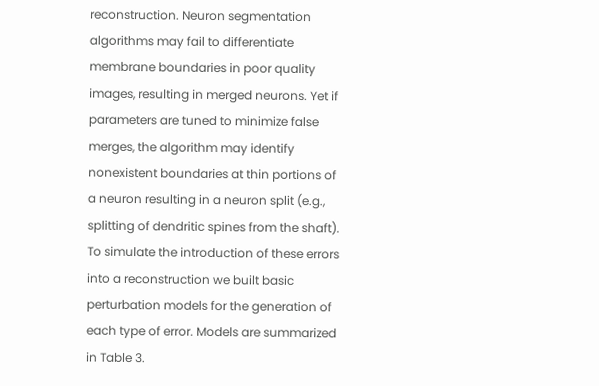reconstruction. Neuron segmentation algorithms may fail to differentiate membrane boundaries in poor quality images, resulting in merged neurons. Yet if parameters are tuned to minimize false merges, the algorithm may identify nonexistent boundaries at thin portions of a neuron resulting in a neuron split (e.g., splitting of dendritic spines from the shaft). To simulate the introduction of these errors into a reconstruction we built basic perturbation models for the generation of each type of error. Models are summarized in Table 3.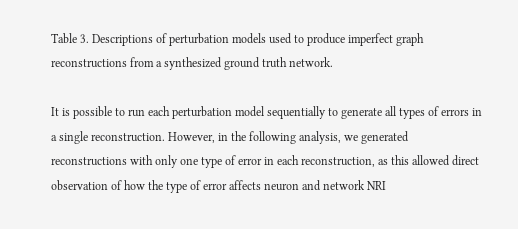Table 3. Descriptions of perturbation models used to produce imperfect graph reconstructions from a synthesized ground truth network.

It is possible to run each perturbation model sequentially to generate all types of errors in a single reconstruction. However, in the following analysis, we generated reconstructions with only one type of error in each reconstruction, as this allowed direct observation of how the type of error affects neuron and network NRI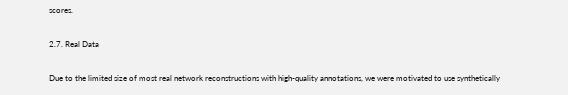scores.

2.7. Real Data

Due to the limited size of most real network reconstructions with high-quality annotations, we were motivated to use synthetically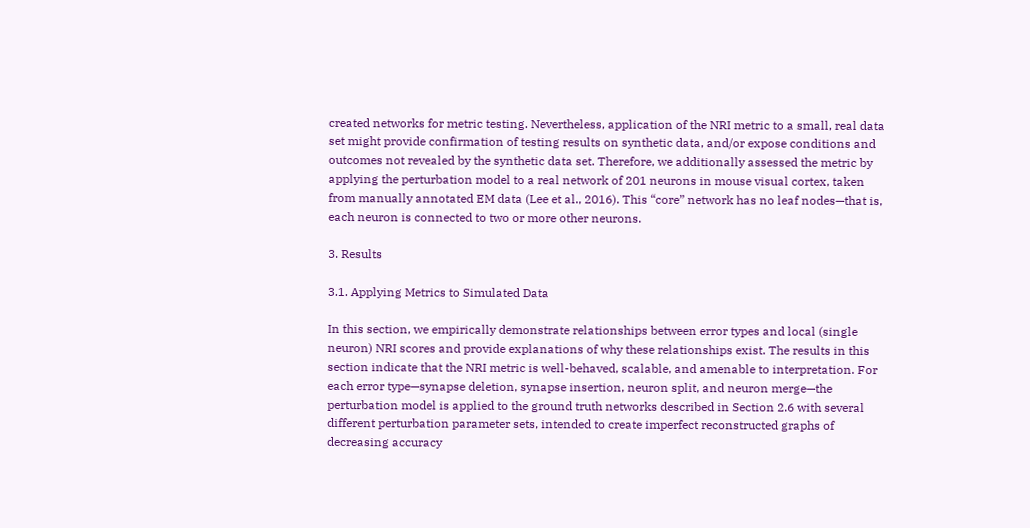created networks for metric testing. Nevertheless, application of the NRI metric to a small, real data set might provide confirmation of testing results on synthetic data, and/or expose conditions and outcomes not revealed by the synthetic data set. Therefore, we additionally assessed the metric by applying the perturbation model to a real network of 201 neurons in mouse visual cortex, taken from manually annotated EM data (Lee et al., 2016). This “core” network has no leaf nodes—that is, each neuron is connected to two or more other neurons.

3. Results

3.1. Applying Metrics to Simulated Data

In this section, we empirically demonstrate relationships between error types and local (single neuron) NRI scores and provide explanations of why these relationships exist. The results in this section indicate that the NRI metric is well-behaved, scalable, and amenable to interpretation. For each error type—synapse deletion, synapse insertion, neuron split, and neuron merge—the perturbation model is applied to the ground truth networks described in Section 2.6 with several different perturbation parameter sets, intended to create imperfect reconstructed graphs of decreasing accuracy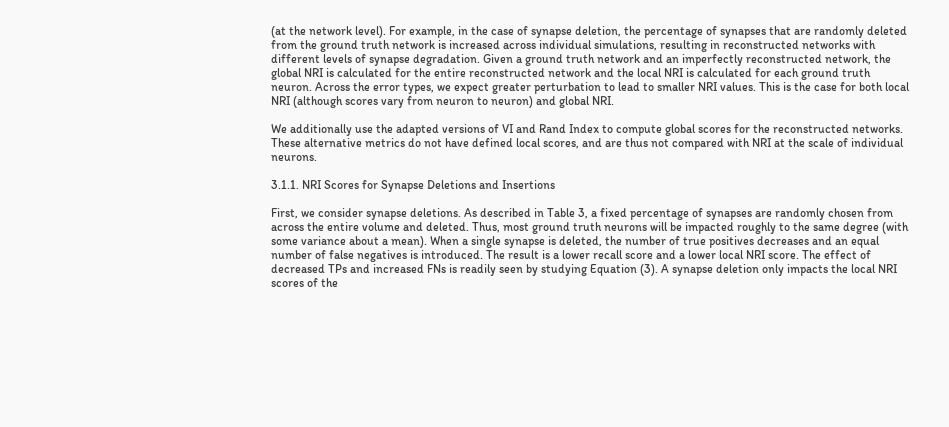(at the network level). For example, in the case of synapse deletion, the percentage of synapses that are randomly deleted from the ground truth network is increased across individual simulations, resulting in reconstructed networks with different levels of synapse degradation. Given a ground truth network and an imperfectly reconstructed network, the global NRI is calculated for the entire reconstructed network and the local NRI is calculated for each ground truth neuron. Across the error types, we expect greater perturbation to lead to smaller NRI values. This is the case for both local NRI (although scores vary from neuron to neuron) and global NRI.

We additionally use the adapted versions of VI and Rand Index to compute global scores for the reconstructed networks. These alternative metrics do not have defined local scores, and are thus not compared with NRI at the scale of individual neurons.

3.1.1. NRI Scores for Synapse Deletions and Insertions

First, we consider synapse deletions. As described in Table 3, a fixed percentage of synapses are randomly chosen from across the entire volume and deleted. Thus, most ground truth neurons will be impacted roughly to the same degree (with some variance about a mean). When a single synapse is deleted, the number of true positives decreases and an equal number of false negatives is introduced. The result is a lower recall score and a lower local NRI score. The effect of decreased TPs and increased FNs is readily seen by studying Equation (3). A synapse deletion only impacts the local NRI scores of the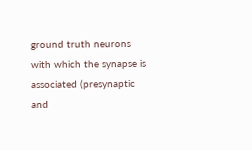ground truth neurons with which the synapse is associated (presynaptic and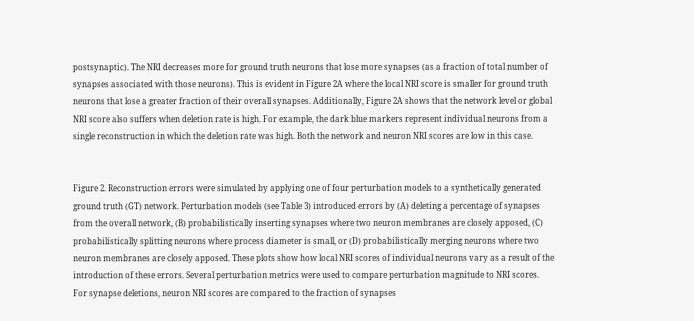postsynaptic). The NRI decreases more for ground truth neurons that lose more synapses (as a fraction of total number of synapses associated with those neurons). This is evident in Figure 2A where the local NRI score is smaller for ground truth neurons that lose a greater fraction of their overall synapses. Additionally, Figure 2A shows that the network level or global NRI score also suffers when deletion rate is high. For example, the dark blue markers represent individual neurons from a single reconstruction in which the deletion rate was high. Both the network and neuron NRI scores are low in this case.


Figure 2. Reconstruction errors were simulated by applying one of four perturbation models to a synthetically generated ground truth (GT) network. Perturbation models (see Table 3) introduced errors by (A) deleting a percentage of synapses from the overall network, (B) probabilistically inserting synapses where two neuron membranes are closely apposed, (C) probabilistically splitting neurons where process diameter is small, or (D) probabilistically merging neurons where two neuron membranes are closely apposed. These plots show how local NRI scores of individual neurons vary as a result of the introduction of these errors. Several perturbation metrics were used to compare perturbation magnitude to NRI scores. For synapse deletions, neuron NRI scores are compared to the fraction of synapses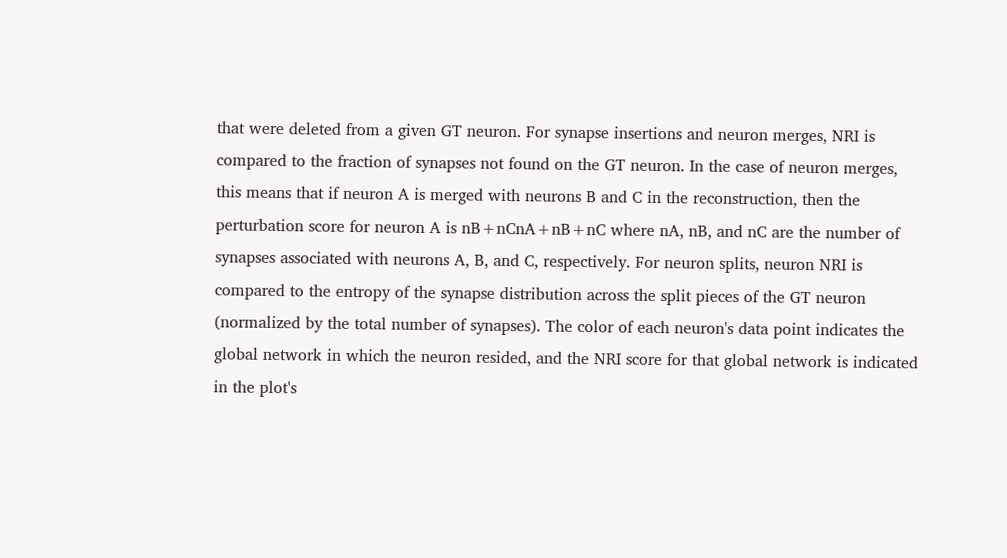that were deleted from a given GT neuron. For synapse insertions and neuron merges, NRI is compared to the fraction of synapses not found on the GT neuron. In the case of neuron merges, this means that if neuron A is merged with neurons B and C in the reconstruction, then the perturbation score for neuron A is nB+nCnA+nB+nC where nA, nB, and nC are the number of synapses associated with neurons A, B, and C, respectively. For neuron splits, neuron NRI is compared to the entropy of the synapse distribution across the split pieces of the GT neuron (normalized by the total number of synapses). The color of each neuron's data point indicates the global network in which the neuron resided, and the NRI score for that global network is indicated in the plot's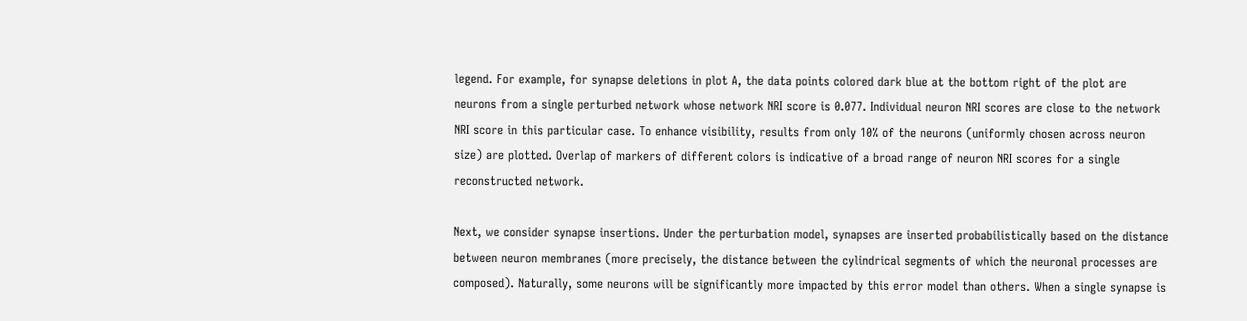legend. For example, for synapse deletions in plot A, the data points colored dark blue at the bottom right of the plot are neurons from a single perturbed network whose network NRI score is 0.077. Individual neuron NRI scores are close to the network NRI score in this particular case. To enhance visibility, results from only 10% of the neurons (uniformly chosen across neuron size) are plotted. Overlap of markers of different colors is indicative of a broad range of neuron NRI scores for a single reconstructed network.

Next, we consider synapse insertions. Under the perturbation model, synapses are inserted probabilistically based on the distance between neuron membranes (more precisely, the distance between the cylindrical segments of which the neuronal processes are composed). Naturally, some neurons will be significantly more impacted by this error model than others. When a single synapse is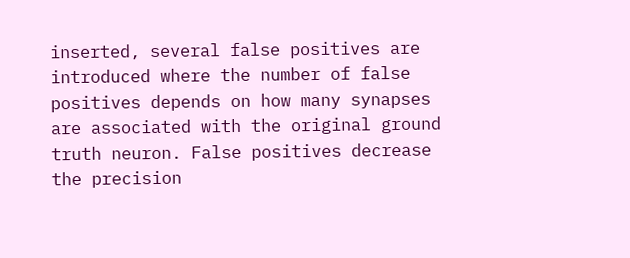inserted, several false positives are introduced where the number of false positives depends on how many synapses are associated with the original ground truth neuron. False positives decrease the precision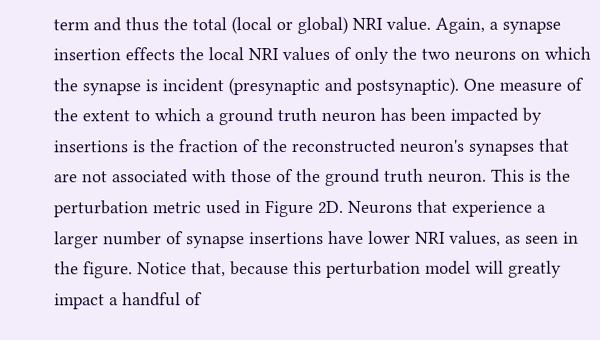term and thus the total (local or global) NRI value. Again, a synapse insertion effects the local NRI values of only the two neurons on which the synapse is incident (presynaptic and postsynaptic). One measure of the extent to which a ground truth neuron has been impacted by insertions is the fraction of the reconstructed neuron's synapses that are not associated with those of the ground truth neuron. This is the perturbation metric used in Figure 2D. Neurons that experience a larger number of synapse insertions have lower NRI values, as seen in the figure. Notice that, because this perturbation model will greatly impact a handful of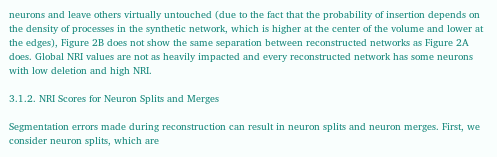neurons and leave others virtually untouched (due to the fact that the probability of insertion depends on the density of processes in the synthetic network, which is higher at the center of the volume and lower at the edges), Figure 2B does not show the same separation between reconstructed networks as Figure 2A does. Global NRI values are not as heavily impacted and every reconstructed network has some neurons with low deletion and high NRI.

3.1.2. NRI Scores for Neuron Splits and Merges

Segmentation errors made during reconstruction can result in neuron splits and neuron merges. First, we consider neuron splits, which are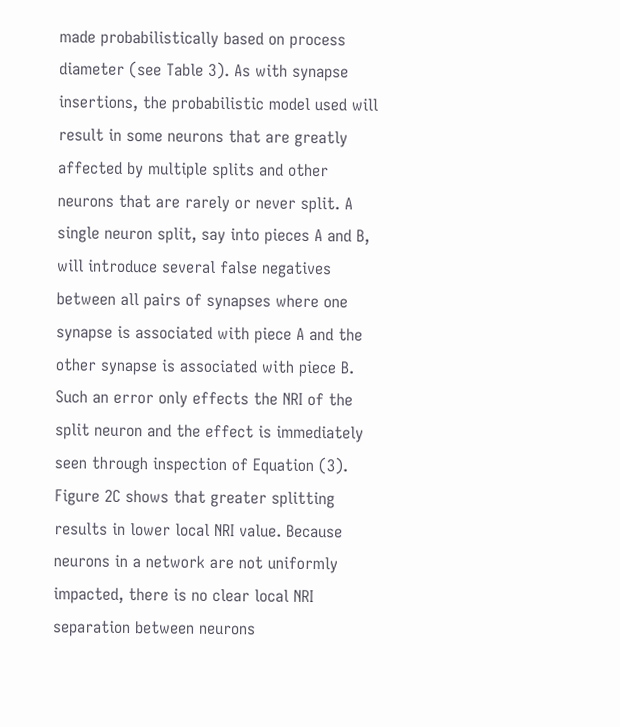made probabilistically based on process diameter (see Table 3). As with synapse insertions, the probabilistic model used will result in some neurons that are greatly affected by multiple splits and other neurons that are rarely or never split. A single neuron split, say into pieces A and B, will introduce several false negatives between all pairs of synapses where one synapse is associated with piece A and the other synapse is associated with piece B. Such an error only effects the NRI of the split neuron and the effect is immediately seen through inspection of Equation (3). Figure 2C shows that greater splitting results in lower local NRI value. Because neurons in a network are not uniformly impacted, there is no clear local NRI separation between neurons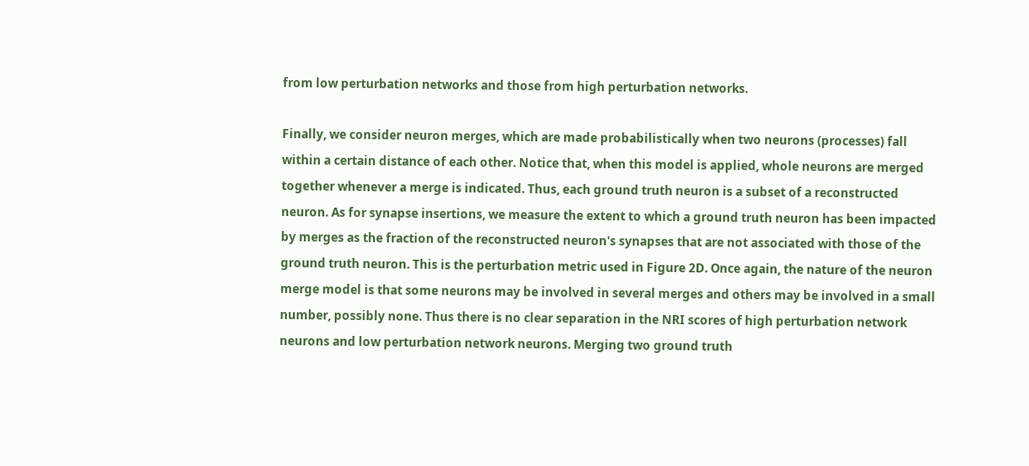from low perturbation networks and those from high perturbation networks.

Finally, we consider neuron merges, which are made probabilistically when two neurons (processes) fall within a certain distance of each other. Notice that, when this model is applied, whole neurons are merged together whenever a merge is indicated. Thus, each ground truth neuron is a subset of a reconstructed neuron. As for synapse insertions, we measure the extent to which a ground truth neuron has been impacted by merges as the fraction of the reconstructed neuron's synapses that are not associated with those of the ground truth neuron. This is the perturbation metric used in Figure 2D. Once again, the nature of the neuron merge model is that some neurons may be involved in several merges and others may be involved in a small number, possibly none. Thus there is no clear separation in the NRI scores of high perturbation network neurons and low perturbation network neurons. Merging two ground truth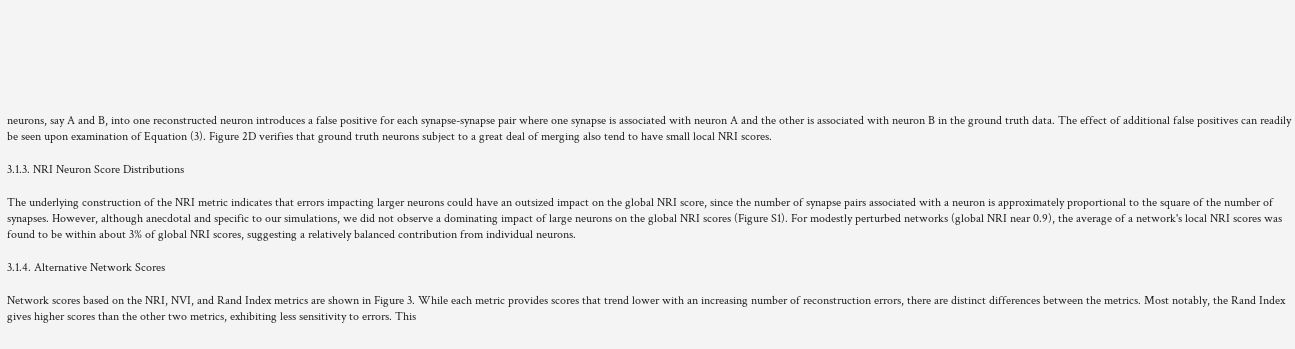neurons, say A and B, into one reconstructed neuron introduces a false positive for each synapse-synapse pair where one synapse is associated with neuron A and the other is associated with neuron B in the ground truth data. The effect of additional false positives can readily be seen upon examination of Equation (3). Figure 2D verifies that ground truth neurons subject to a great deal of merging also tend to have small local NRI scores.

3.1.3. NRI Neuron Score Distributions

The underlying construction of the NRI metric indicates that errors impacting larger neurons could have an outsized impact on the global NRI score, since the number of synapse pairs associated with a neuron is approximately proportional to the square of the number of synapses. However, although anecdotal and specific to our simulations, we did not observe a dominating impact of large neurons on the global NRI scores (Figure S1). For modestly perturbed networks (global NRI near 0.9), the average of a network's local NRI scores was found to be within about 3% of global NRI scores, suggesting a relatively balanced contribution from individual neurons.

3.1.4. Alternative Network Scores

Network scores based on the NRI, NVI, and Rand Index metrics are shown in Figure 3. While each metric provides scores that trend lower with an increasing number of reconstruction errors, there are distinct differences between the metrics. Most notably, the Rand Index gives higher scores than the other two metrics, exhibiting less sensitivity to errors. This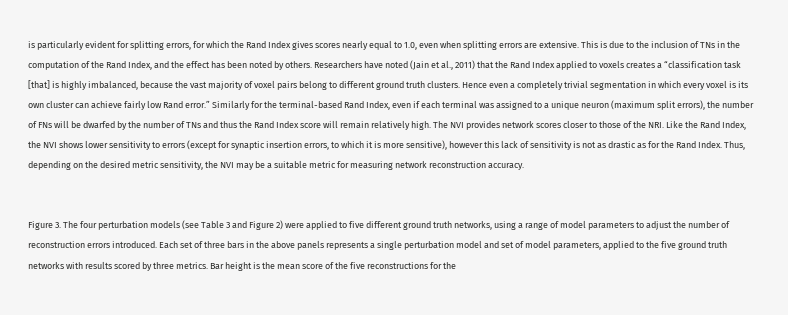is particularly evident for splitting errors, for which the Rand Index gives scores nearly equal to 1.0, even when splitting errors are extensive. This is due to the inclusion of TNs in the computation of the Rand Index, and the effect has been noted by others. Researchers have noted (Jain et al., 2011) that the Rand Index applied to voxels creates a “classification task [that] is highly imbalanced, because the vast majority of voxel pairs belong to different ground truth clusters. Hence even a completely trivial segmentation in which every voxel is its own cluster can achieve fairly low Rand error.” Similarly for the terminal-based Rand Index, even if each terminal was assigned to a unique neuron (maximum split errors), the number of FNs will be dwarfed by the number of TNs and thus the Rand Index score will remain relatively high. The NVI provides network scores closer to those of the NRI. Like the Rand Index, the NVI shows lower sensitivity to errors (except for synaptic insertion errors, to which it is more sensitive), however this lack of sensitivity is not as drastic as for the Rand Index. Thus, depending on the desired metric sensitivity, the NVI may be a suitable metric for measuring network reconstruction accuracy.


Figure 3. The four perturbation models (see Table 3 and Figure 2) were applied to five different ground truth networks, using a range of model parameters to adjust the number of reconstruction errors introduced. Each set of three bars in the above panels represents a single perturbation model and set of model parameters, applied to the five ground truth networks with results scored by three metrics. Bar height is the mean score of the five reconstructions for the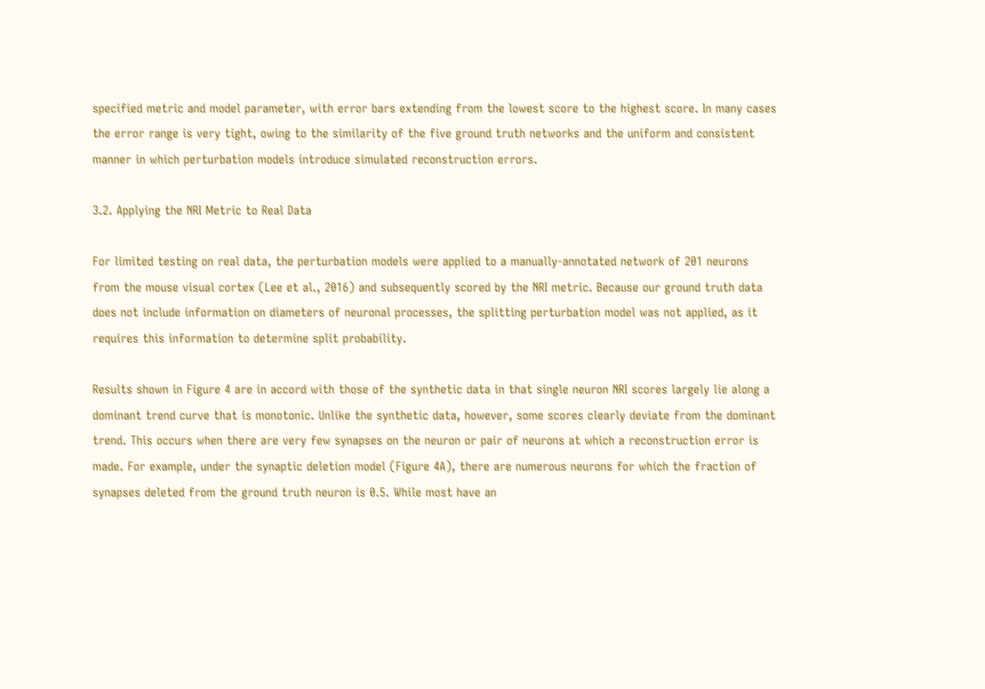specified metric and model parameter, with error bars extending from the lowest score to the highest score. In many cases the error range is very tight, owing to the similarity of the five ground truth networks and the uniform and consistent manner in which perturbation models introduce simulated reconstruction errors.

3.2. Applying the NRI Metric to Real Data

For limited testing on real data, the perturbation models were applied to a manually-annotated network of 201 neurons from the mouse visual cortex (Lee et al., 2016) and subsequently scored by the NRI metric. Because our ground truth data does not include information on diameters of neuronal processes, the splitting perturbation model was not applied, as it requires this information to determine split probability.

Results shown in Figure 4 are in accord with those of the synthetic data in that single neuron NRI scores largely lie along a dominant trend curve that is monotonic. Unlike the synthetic data, however, some scores clearly deviate from the dominant trend. This occurs when there are very few synapses on the neuron or pair of neurons at which a reconstruction error is made. For example, under the synaptic deletion model (Figure 4A), there are numerous neurons for which the fraction of synapses deleted from the ground truth neuron is 0.5. While most have an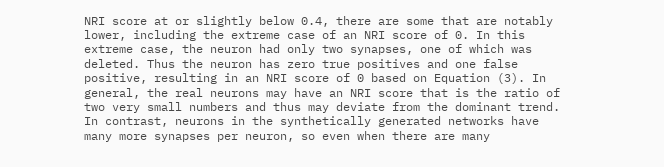NRI score at or slightly below 0.4, there are some that are notably lower, including the extreme case of an NRI score of 0. In this extreme case, the neuron had only two synapses, one of which was deleted. Thus the neuron has zero true positives and one false positive, resulting in an NRI score of 0 based on Equation (3). In general, the real neurons may have an NRI score that is the ratio of two very small numbers and thus may deviate from the dominant trend. In contrast, neurons in the synthetically generated networks have many more synapses per neuron, so even when there are many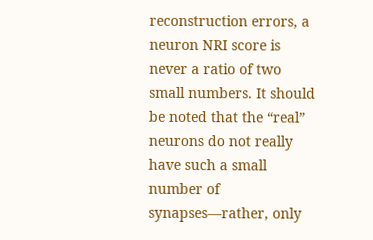reconstruction errors, a neuron NRI score is never a ratio of two small numbers. It should be noted that the “real” neurons do not really have such a small number of synapses—rather, only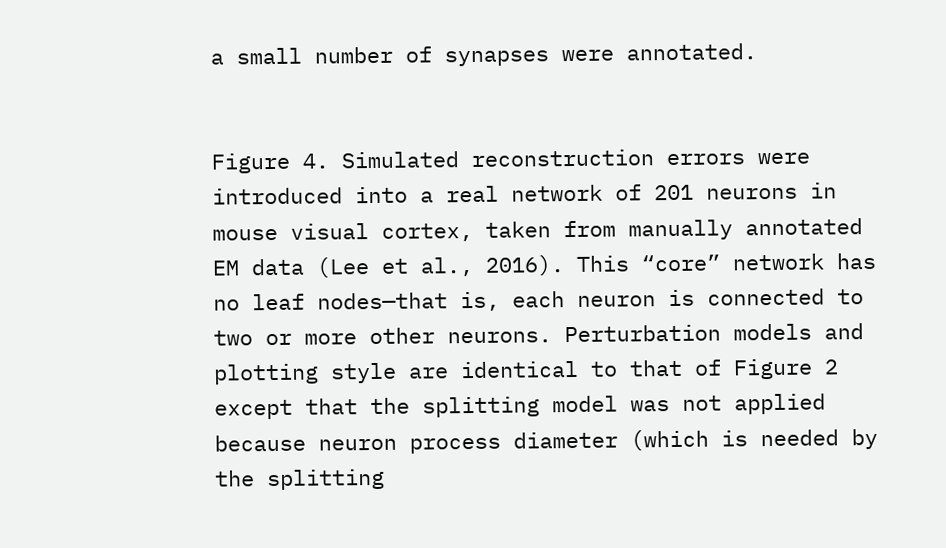a small number of synapses were annotated.


Figure 4. Simulated reconstruction errors were introduced into a real network of 201 neurons in mouse visual cortex, taken from manually annotated EM data (Lee et al., 2016). This “core” network has no leaf nodes—that is, each neuron is connected to two or more other neurons. Perturbation models and plotting style are identical to that of Figure 2 except that the splitting model was not applied because neuron process diameter (which is needed by the splitting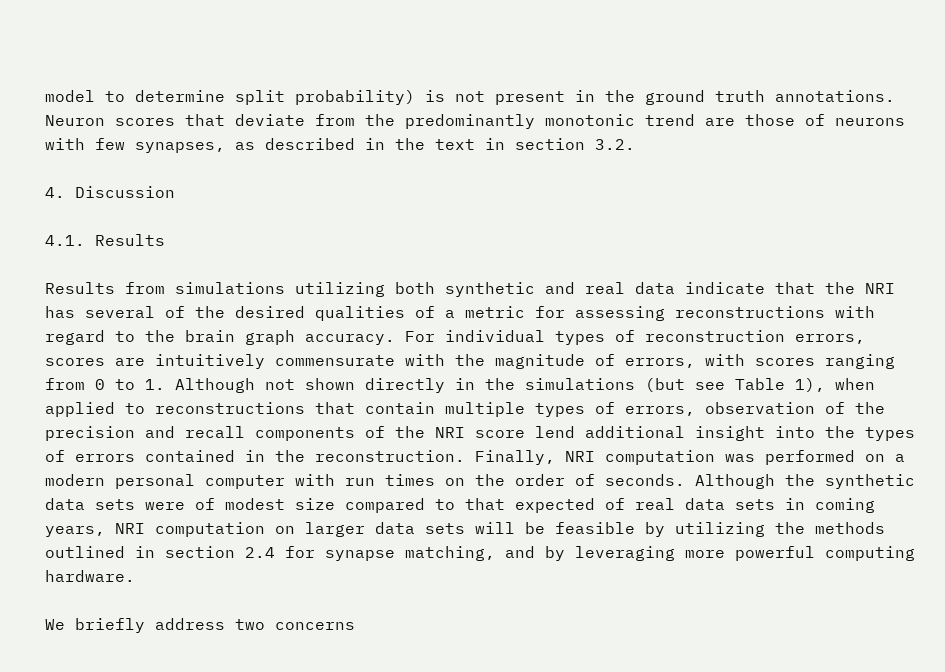model to determine split probability) is not present in the ground truth annotations. Neuron scores that deviate from the predominantly monotonic trend are those of neurons with few synapses, as described in the text in section 3.2.

4. Discussion

4.1. Results

Results from simulations utilizing both synthetic and real data indicate that the NRI has several of the desired qualities of a metric for assessing reconstructions with regard to the brain graph accuracy. For individual types of reconstruction errors, scores are intuitively commensurate with the magnitude of errors, with scores ranging from 0 to 1. Although not shown directly in the simulations (but see Table 1), when applied to reconstructions that contain multiple types of errors, observation of the precision and recall components of the NRI score lend additional insight into the types of errors contained in the reconstruction. Finally, NRI computation was performed on a modern personal computer with run times on the order of seconds. Although the synthetic data sets were of modest size compared to that expected of real data sets in coming years, NRI computation on larger data sets will be feasible by utilizing the methods outlined in section 2.4 for synapse matching, and by leveraging more powerful computing hardware.

We briefly address two concerns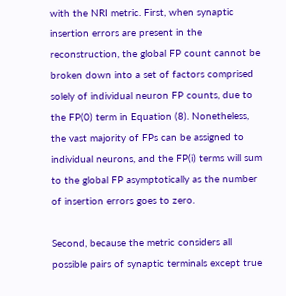with the NRI metric. First, when synaptic insertion errors are present in the reconstruction, the global FP count cannot be broken down into a set of factors comprised solely of individual neuron FP counts, due to the FP(0) term in Equation (8). Nonetheless, the vast majority of FPs can be assigned to individual neurons, and the FP(i) terms will sum to the global FP asymptotically as the number of insertion errors goes to zero.

Second, because the metric considers all possible pairs of synaptic terminals except true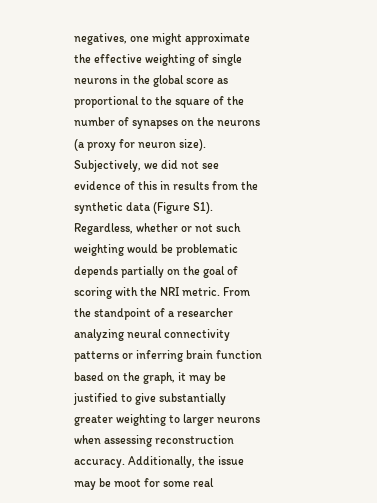negatives, one might approximate the effective weighting of single neurons in the global score as proportional to the square of the number of synapses on the neurons (a proxy for neuron size). Subjectively, we did not see evidence of this in results from the synthetic data (Figure S1). Regardless, whether or not such weighting would be problematic depends partially on the goal of scoring with the NRI metric. From the standpoint of a researcher analyzing neural connectivity patterns or inferring brain function based on the graph, it may be justified to give substantially greater weighting to larger neurons when assessing reconstruction accuracy. Additionally, the issue may be moot for some real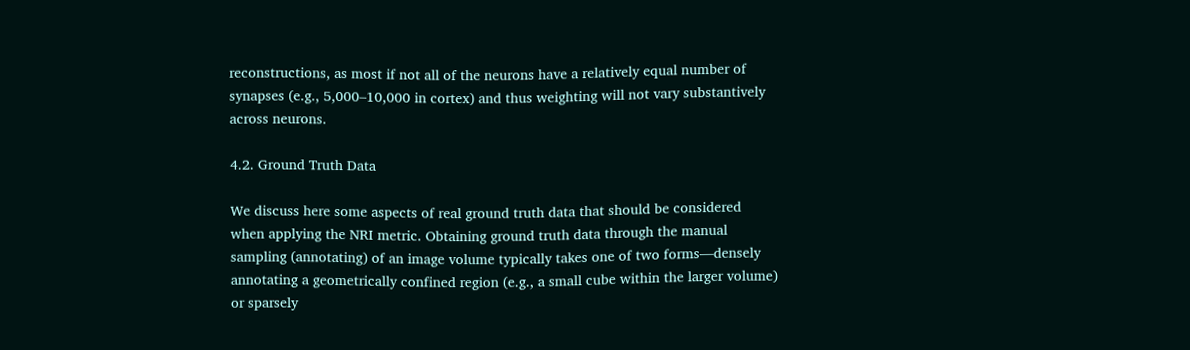reconstructions, as most if not all of the neurons have a relatively equal number of synapses (e.g., 5,000–10,000 in cortex) and thus weighting will not vary substantively across neurons.

4.2. Ground Truth Data

We discuss here some aspects of real ground truth data that should be considered when applying the NRI metric. Obtaining ground truth data through the manual sampling (annotating) of an image volume typically takes one of two forms—densely annotating a geometrically confined region (e.g., a small cube within the larger volume) or sparsely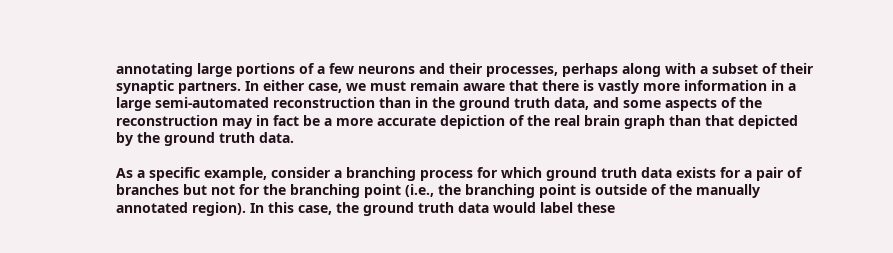annotating large portions of a few neurons and their processes, perhaps along with a subset of their synaptic partners. In either case, we must remain aware that there is vastly more information in a large semi-automated reconstruction than in the ground truth data, and some aspects of the reconstruction may in fact be a more accurate depiction of the real brain graph than that depicted by the ground truth data.

As a specific example, consider a branching process for which ground truth data exists for a pair of branches but not for the branching point (i.e., the branching point is outside of the manually annotated region). In this case, the ground truth data would label these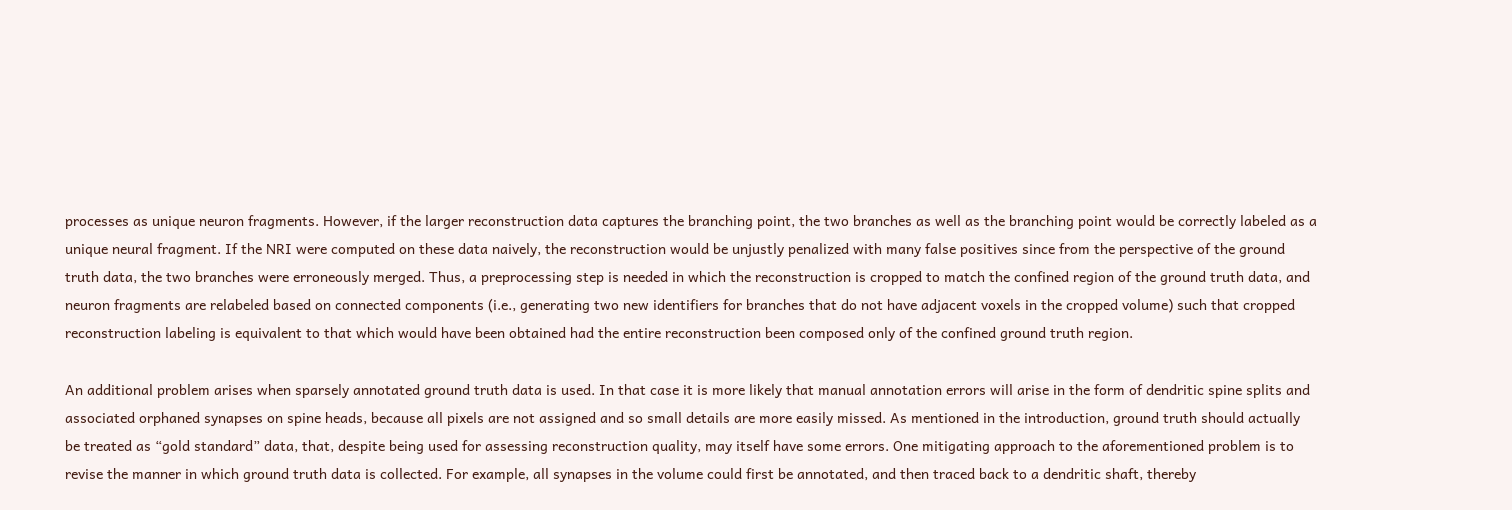processes as unique neuron fragments. However, if the larger reconstruction data captures the branching point, the two branches as well as the branching point would be correctly labeled as a unique neural fragment. If the NRI were computed on these data naively, the reconstruction would be unjustly penalized with many false positives since from the perspective of the ground truth data, the two branches were erroneously merged. Thus, a preprocessing step is needed in which the reconstruction is cropped to match the confined region of the ground truth data, and neuron fragments are relabeled based on connected components (i.e., generating two new identifiers for branches that do not have adjacent voxels in the cropped volume) such that cropped reconstruction labeling is equivalent to that which would have been obtained had the entire reconstruction been composed only of the confined ground truth region.

An additional problem arises when sparsely annotated ground truth data is used. In that case it is more likely that manual annotation errors will arise in the form of dendritic spine splits and associated orphaned synapses on spine heads, because all pixels are not assigned and so small details are more easily missed. As mentioned in the introduction, ground truth should actually be treated as “gold standard” data, that, despite being used for assessing reconstruction quality, may itself have some errors. One mitigating approach to the aforementioned problem is to revise the manner in which ground truth data is collected. For example, all synapses in the volume could first be annotated, and then traced back to a dendritic shaft, thereby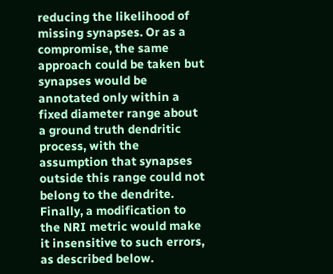reducing the likelihood of missing synapses. Or as a compromise, the same approach could be taken but synapses would be annotated only within a fixed diameter range about a ground truth dendritic process, with the assumption that synapses outside this range could not belong to the dendrite. Finally, a modification to the NRI metric would make it insensitive to such errors, as described below.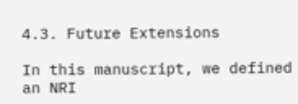4.3. Future Extensions

In this manuscript, we defined an NRI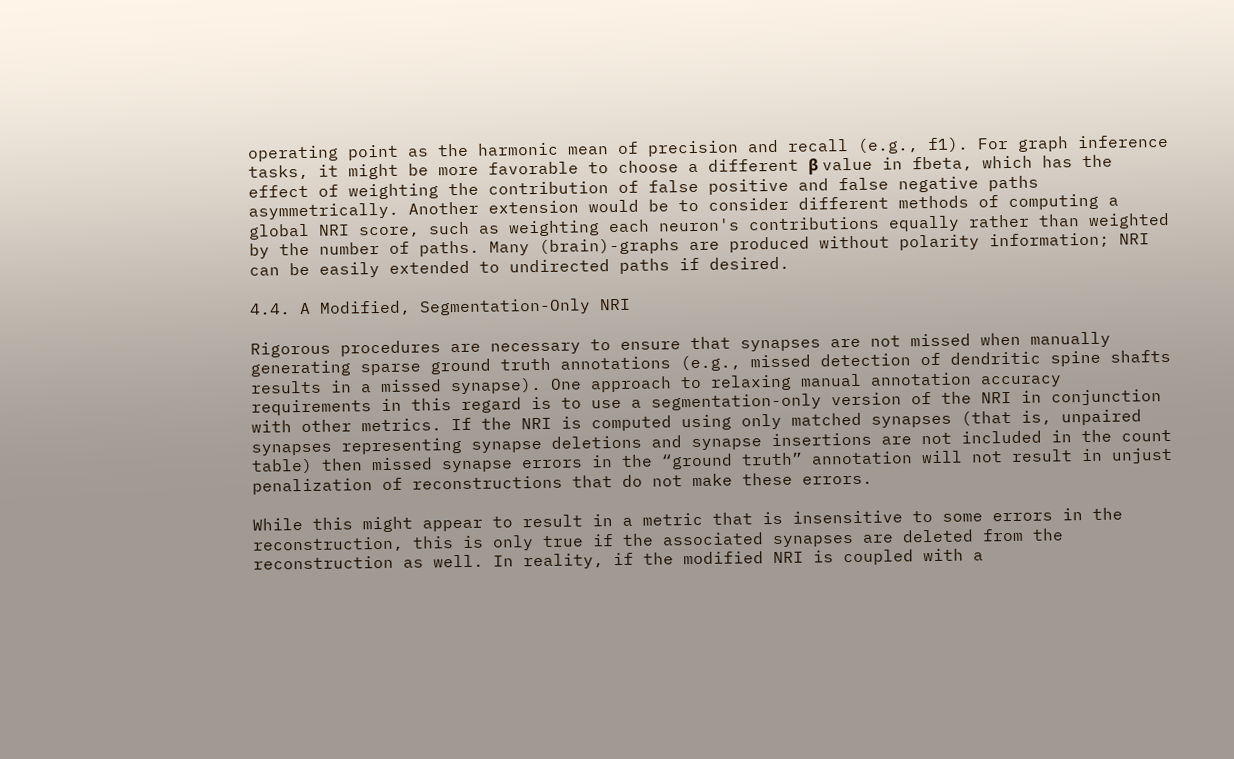operating point as the harmonic mean of precision and recall (e.g., f1). For graph inference tasks, it might be more favorable to choose a different β value in fbeta, which has the effect of weighting the contribution of false positive and false negative paths asymmetrically. Another extension would be to consider different methods of computing a global NRI score, such as weighting each neuron's contributions equally rather than weighted by the number of paths. Many (brain)-graphs are produced without polarity information; NRI can be easily extended to undirected paths if desired.

4.4. A Modified, Segmentation-Only NRI

Rigorous procedures are necessary to ensure that synapses are not missed when manually generating sparse ground truth annotations (e.g., missed detection of dendritic spine shafts results in a missed synapse). One approach to relaxing manual annotation accuracy requirements in this regard is to use a segmentation-only version of the NRI in conjunction with other metrics. If the NRI is computed using only matched synapses (that is, unpaired synapses representing synapse deletions and synapse insertions are not included in the count table) then missed synapse errors in the “ground truth” annotation will not result in unjust penalization of reconstructions that do not make these errors.

While this might appear to result in a metric that is insensitive to some errors in the reconstruction, this is only true if the associated synapses are deleted from the reconstruction as well. In reality, if the modified NRI is coupled with a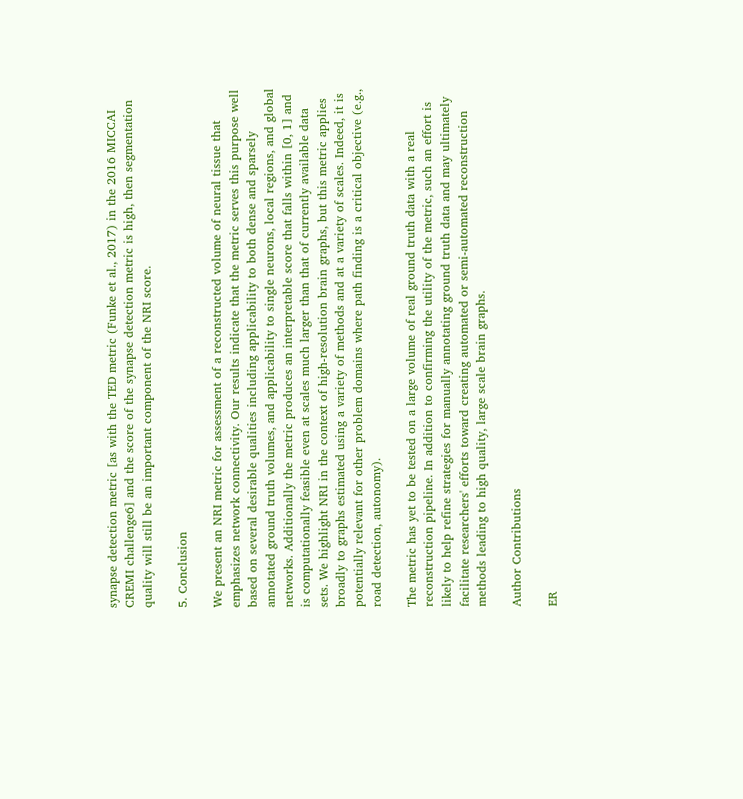synapse detection metric [as with the TED metric (Funke et al., 2017) in the 2016 MICCAI CREMI challenge6] and the score of the synapse detection metric is high, then segmentation quality will still be an important component of the NRI score.

5. Conclusion

We present an NRI metric for assessment of a reconstructed volume of neural tissue that emphasizes network connectivity. Our results indicate that the metric serves this purpose well based on several desirable qualities including applicability to both dense and sparsely annotated ground truth volumes, and applicability to single neurons, local regions, and global networks. Additionally the metric produces an interpretable score that falls within [0, 1] and is computationally feasible even at scales much larger than that of currently available data sets. We highlight NRI in the context of high-resolution brain graphs, but this metric applies broadly to graphs estimated using a variety of methods and at a variety of scales. Indeed, it is potentially relevant for other problem domains where path finding is a critical objective (e.g., road detection, autonomy).

The metric has yet to be tested on a large volume of real ground truth data with a real reconstruction pipeline. In addition to confirming the utility of the metric, such an effort is likely to help refine strategies for manually annotating ground truth data and may ultimately facilitate researchers' efforts toward creating automated or semi-automated reconstruction methods leading to high quality, large scale brain graphs.

Author Contributions

ER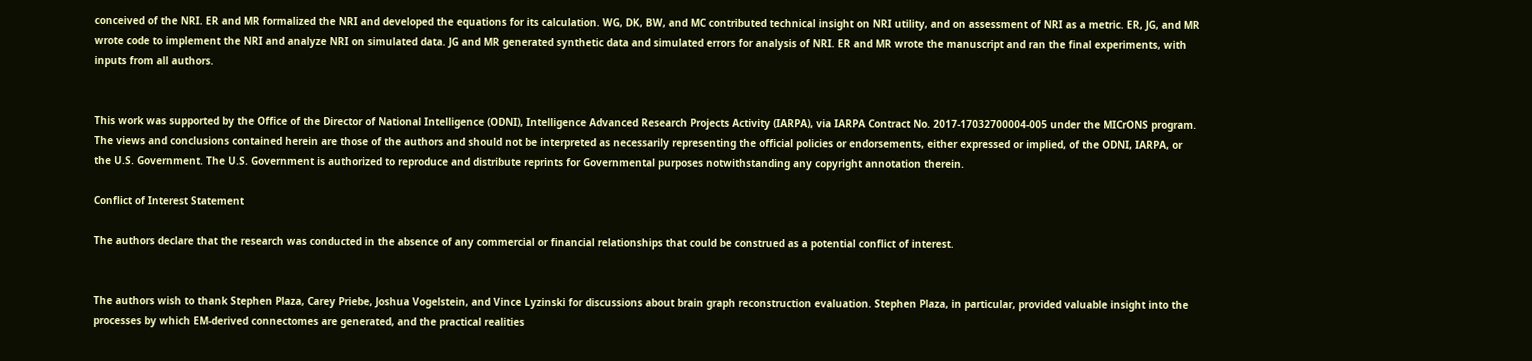conceived of the NRI. ER and MR formalized the NRI and developed the equations for its calculation. WG, DK, BW, and MC contributed technical insight on NRI utility, and on assessment of NRI as a metric. ER, JG, and MR wrote code to implement the NRI and analyze NRI on simulated data. JG and MR generated synthetic data and simulated errors for analysis of NRI. ER and MR wrote the manuscript and ran the final experiments, with inputs from all authors.


This work was supported by the Office of the Director of National Intelligence (ODNI), Intelligence Advanced Research Projects Activity (IARPA), via IARPA Contract No. 2017-17032700004-005 under the MICrONS program. The views and conclusions contained herein are those of the authors and should not be interpreted as necessarily representing the official policies or endorsements, either expressed or implied, of the ODNI, IARPA, or the U.S. Government. The U.S. Government is authorized to reproduce and distribute reprints for Governmental purposes notwithstanding any copyright annotation therein.

Conflict of Interest Statement

The authors declare that the research was conducted in the absence of any commercial or financial relationships that could be construed as a potential conflict of interest.


The authors wish to thank Stephen Plaza, Carey Priebe, Joshua Vogelstein, and Vince Lyzinski for discussions about brain graph reconstruction evaluation. Stephen Plaza, in particular, provided valuable insight into the processes by which EM-derived connectomes are generated, and the practical realities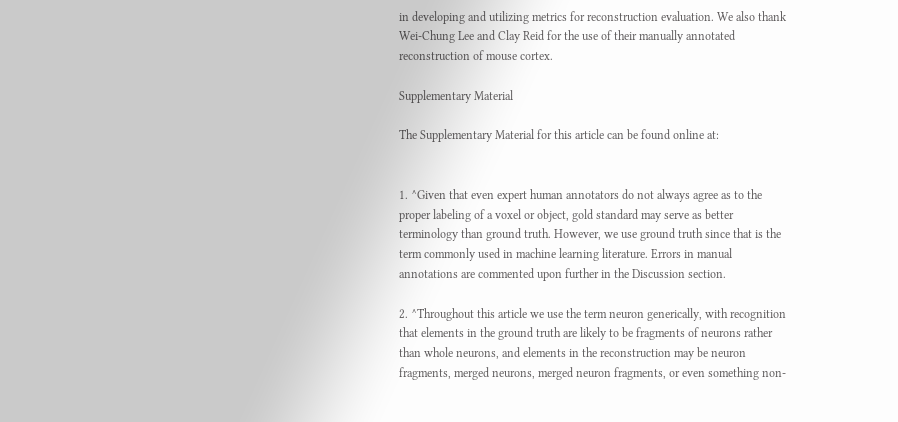in developing and utilizing metrics for reconstruction evaluation. We also thank Wei-Chung Lee and Clay Reid for the use of their manually annotated reconstruction of mouse cortex.

Supplementary Material

The Supplementary Material for this article can be found online at:


1. ^Given that even expert human annotators do not always agree as to the proper labeling of a voxel or object, gold standard may serve as better terminology than ground truth. However, we use ground truth since that is the term commonly used in machine learning literature. Errors in manual annotations are commented upon further in the Discussion section.

2. ^Throughout this article we use the term neuron generically, with recognition that elements in the ground truth are likely to be fragments of neurons rather than whole neurons, and elements in the reconstruction may be neuron fragments, merged neurons, merged neuron fragments, or even something non-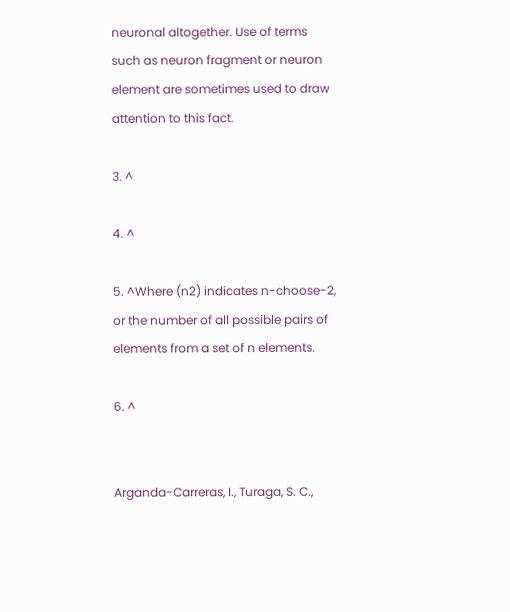neuronal altogether. Use of terms such as neuron fragment or neuron element are sometimes used to draw attention to this fact.

3. ^

4. ^

5. ^Where (n2) indicates n-choose-2, or the number of all possible pairs of elements from a set of n elements.

6. ^


Arganda-Carreras, I., Turaga, S. C.,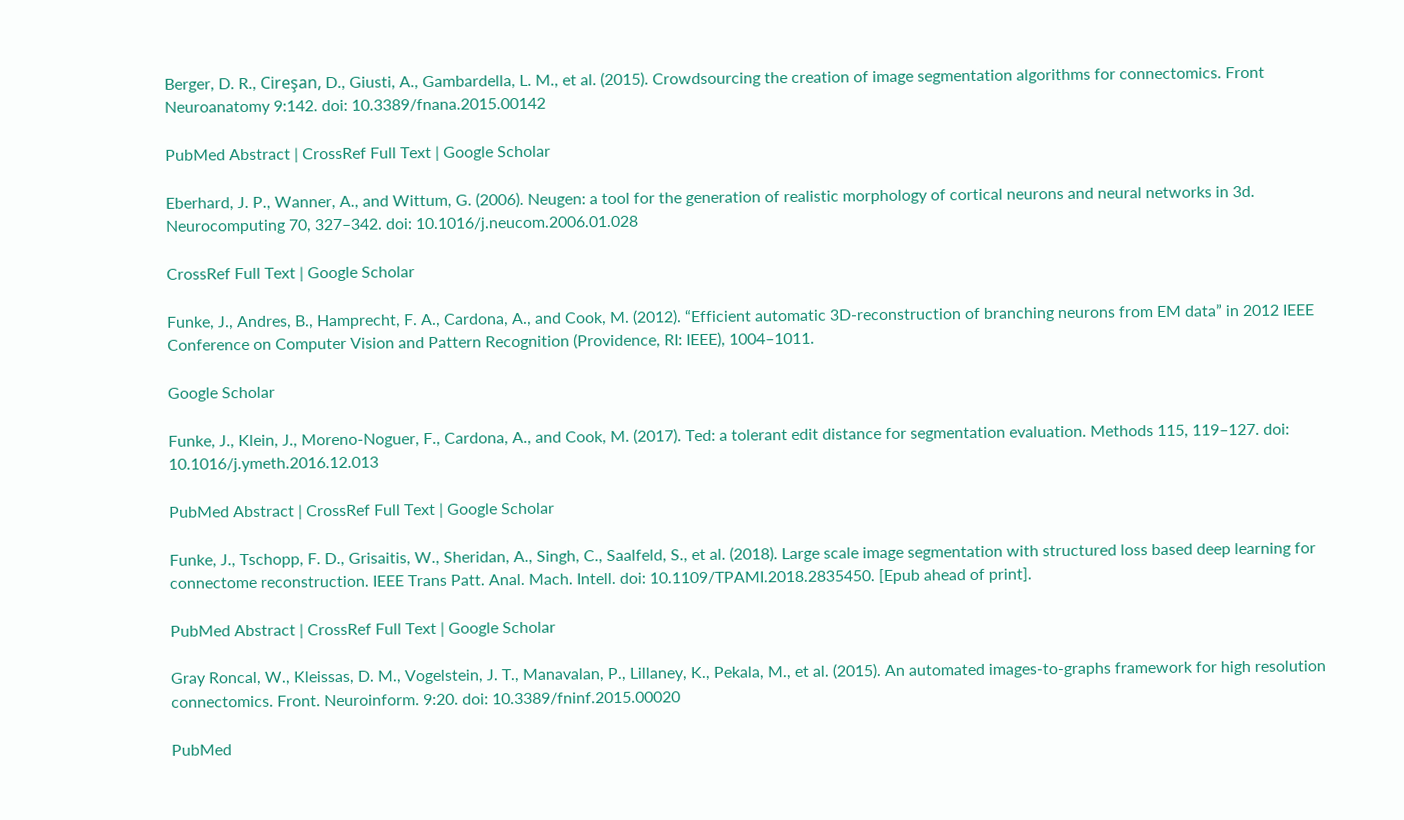Berger, D. R., Cireşan, D., Giusti, A., Gambardella, L. M., et al. (2015). Crowdsourcing the creation of image segmentation algorithms for connectomics. Front Neuroanatomy 9:142. doi: 10.3389/fnana.2015.00142

PubMed Abstract | CrossRef Full Text | Google Scholar

Eberhard, J. P., Wanner, A., and Wittum, G. (2006). Neugen: a tool for the generation of realistic morphology of cortical neurons and neural networks in 3d. Neurocomputing 70, 327–342. doi: 10.1016/j.neucom.2006.01.028

CrossRef Full Text | Google Scholar

Funke, J., Andres, B., Hamprecht, F. A., Cardona, A., and Cook, M. (2012). “Efficient automatic 3D-reconstruction of branching neurons from EM data” in 2012 IEEE Conference on Computer Vision and Pattern Recognition (Providence, RI: IEEE), 1004–1011.

Google Scholar

Funke, J., Klein, J., Moreno-Noguer, F., Cardona, A., and Cook, M. (2017). Ted: a tolerant edit distance for segmentation evaluation. Methods 115, 119–127. doi: 10.1016/j.ymeth.2016.12.013

PubMed Abstract | CrossRef Full Text | Google Scholar

Funke, J., Tschopp, F. D., Grisaitis, W., Sheridan, A., Singh, C., Saalfeld, S., et al. (2018). Large scale image segmentation with structured loss based deep learning for connectome reconstruction. IEEE Trans Patt. Anal. Mach. Intell. doi: 10.1109/TPAMI.2018.2835450. [Epub ahead of print].

PubMed Abstract | CrossRef Full Text | Google Scholar

Gray Roncal, W., Kleissas, D. M., Vogelstein, J. T., Manavalan, P., Lillaney, K., Pekala, M., et al. (2015). An automated images-to-graphs framework for high resolution connectomics. Front. Neuroinform. 9:20. doi: 10.3389/fninf.2015.00020

PubMed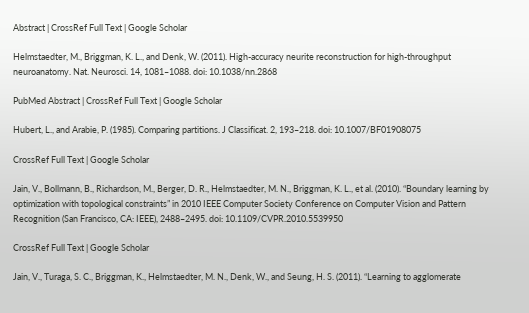Abstract | CrossRef Full Text | Google Scholar

Helmstaedter, M., Briggman, K. L., and Denk, W. (2011). High-accuracy neurite reconstruction for high-throughput neuroanatomy. Nat. Neurosci. 14, 1081–1088. doi: 10.1038/nn.2868

PubMed Abstract | CrossRef Full Text | Google Scholar

Hubert, L., and Arabie, P. (1985). Comparing partitions. J Classificat. 2, 193–218. doi: 10.1007/BF01908075

CrossRef Full Text | Google Scholar

Jain, V., Bollmann, B., Richardson, M., Berger, D. R., Helmstaedter, M. N., Briggman, K. L., et al. (2010). “Boundary learning by optimization with topological constraints” in 2010 IEEE Computer Society Conference on Computer Vision and Pattern Recognition (San Francisco, CA: IEEE), 2488–2495. doi: 10.1109/CVPR.2010.5539950

CrossRef Full Text | Google Scholar

Jain, V., Turaga, S. C., Briggman, K., Helmstaedter, M. N., Denk, W., and Seung, H. S. (2011). “Learning to agglomerate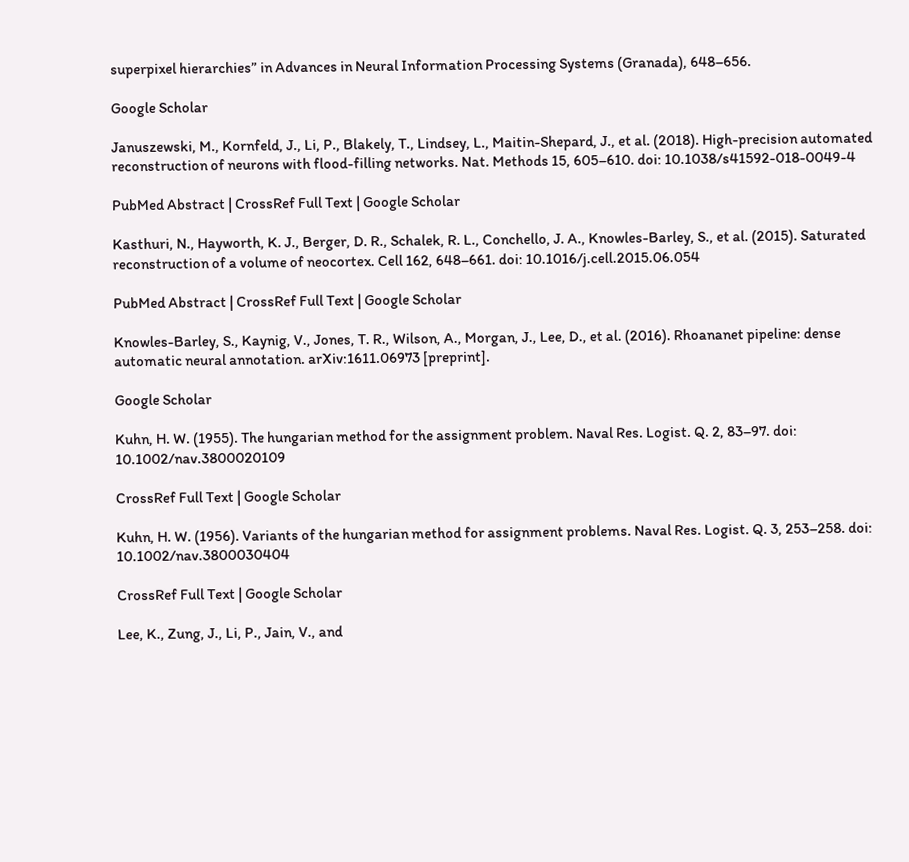superpixel hierarchies” in Advances in Neural Information Processing Systems (Granada), 648–656.

Google Scholar

Januszewski, M., Kornfeld, J., Li, P., Blakely, T., Lindsey, L., Maitin-Shepard, J., et al. (2018). High-precision automated reconstruction of neurons with flood-filling networks. Nat. Methods 15, 605–610. doi: 10.1038/s41592-018-0049-4

PubMed Abstract | CrossRef Full Text | Google Scholar

Kasthuri, N., Hayworth, K. J., Berger, D. R., Schalek, R. L., Conchello, J. A., Knowles-Barley, S., et al. (2015). Saturated reconstruction of a volume of neocortex. Cell 162, 648–661. doi: 10.1016/j.cell.2015.06.054

PubMed Abstract | CrossRef Full Text | Google Scholar

Knowles-Barley, S., Kaynig, V., Jones, T. R., Wilson, A., Morgan, J., Lee, D., et al. (2016). Rhoananet pipeline: dense automatic neural annotation. arXiv:1611.06973 [preprint].

Google Scholar

Kuhn, H. W. (1955). The hungarian method for the assignment problem. Naval Res. Logist. Q. 2, 83–97. doi: 10.1002/nav.3800020109

CrossRef Full Text | Google Scholar

Kuhn, H. W. (1956). Variants of the hungarian method for assignment problems. Naval Res. Logist. Q. 3, 253–258. doi: 10.1002/nav.3800030404

CrossRef Full Text | Google Scholar

Lee, K., Zung, J., Li, P., Jain, V., and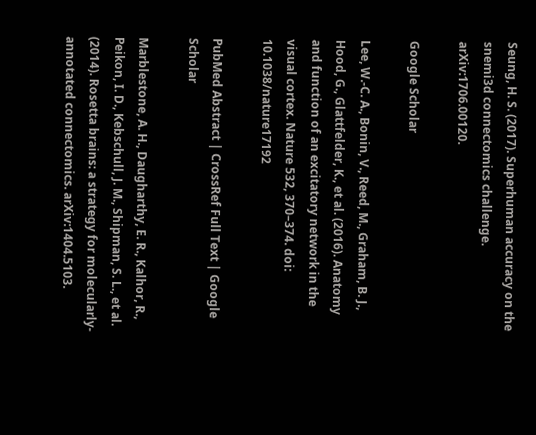Seung, H. S. (2017). Superhuman accuracy on the snemi3d connectomics challenge. arXiv:1706.00120.

Google Scholar

Lee, W.-C. A., Bonin, V., Reed, M., Graham, B. J., Hood, G., Glattfelder, K., et al. (2016). Anatomy and function of an excitatory network in the visual cortex. Nature 532, 370–374. doi: 10.1038/nature17192

PubMed Abstract | CrossRef Full Text | Google Scholar

Marblestone, A. H., Daugharthy, E. R., Kalhor, R., Peikon, I. D., Kebschull, J. M., Shipman, S. L., et al. (2014). Rosetta brains: a strategy for molecularly-annotated connectomics. arXiv:1404.5103.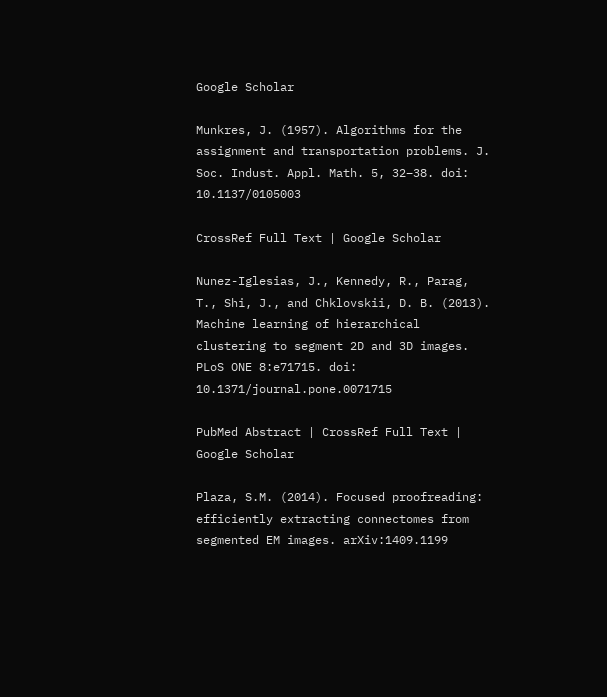Google Scholar

Munkres, J. (1957). Algorithms for the assignment and transportation problems. J. Soc. Indust. Appl. Math. 5, 32–38. doi: 10.1137/0105003

CrossRef Full Text | Google Scholar

Nunez-Iglesias, J., Kennedy, R., Parag, T., Shi, J., and Chklovskii, D. B. (2013). Machine learning of hierarchical clustering to segment 2D and 3D images. PLoS ONE 8:e71715. doi: 10.1371/journal.pone.0071715

PubMed Abstract | CrossRef Full Text | Google Scholar

Plaza, S.M. (2014). Focused proofreading: efficiently extracting connectomes from segmented EM images. arXiv:1409.1199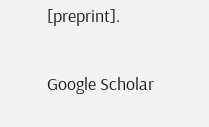[preprint].

Google Scholar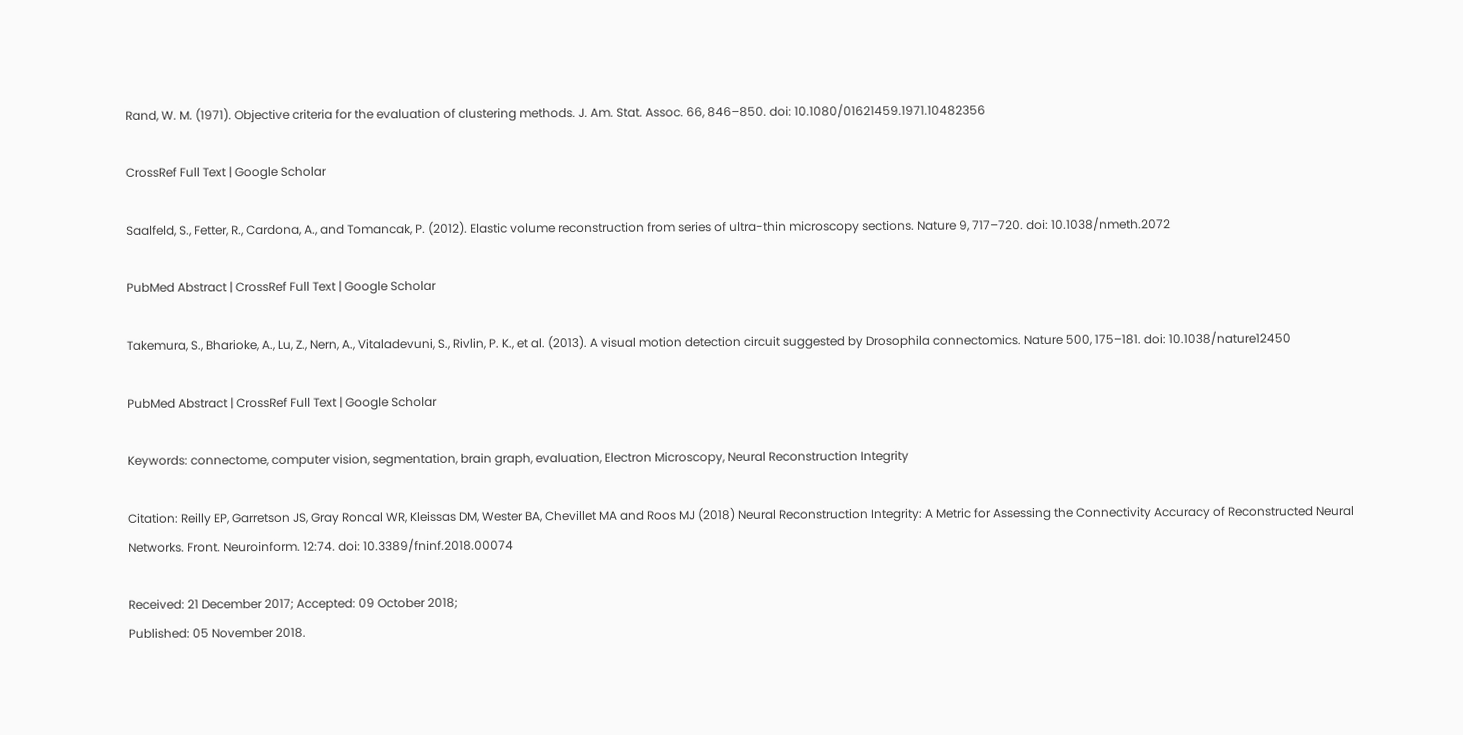Rand, W. M. (1971). Objective criteria for the evaluation of clustering methods. J. Am. Stat. Assoc. 66, 846–850. doi: 10.1080/01621459.1971.10482356

CrossRef Full Text | Google Scholar

Saalfeld, S., Fetter, R., Cardona, A., and Tomancak, P. (2012). Elastic volume reconstruction from series of ultra-thin microscopy sections. Nature 9, 717–720. doi: 10.1038/nmeth.2072

PubMed Abstract | CrossRef Full Text | Google Scholar

Takemura, S., Bharioke, A., Lu, Z., Nern, A., Vitaladevuni, S., Rivlin, P. K., et al. (2013). A visual motion detection circuit suggested by Drosophila connectomics. Nature 500, 175–181. doi: 10.1038/nature12450

PubMed Abstract | CrossRef Full Text | Google Scholar

Keywords: connectome, computer vision, segmentation, brain graph, evaluation, Electron Microscopy, Neural Reconstruction Integrity

Citation: Reilly EP, Garretson JS, Gray Roncal WR, Kleissas DM, Wester BA, Chevillet MA and Roos MJ (2018) Neural Reconstruction Integrity: A Metric for Assessing the Connectivity Accuracy of Reconstructed Neural Networks. Front. Neuroinform. 12:74. doi: 10.3389/fninf.2018.00074

Received: 21 December 2017; Accepted: 09 October 2018;
Published: 05 November 2018.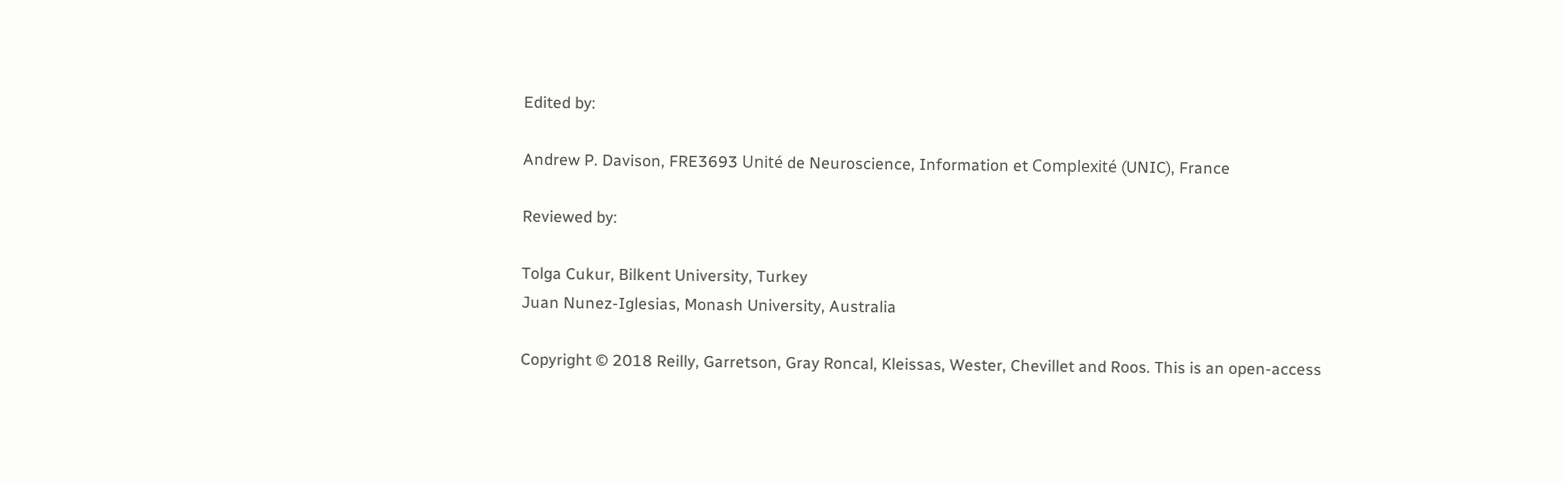Edited by:

Andrew P. Davison, FRE3693 Unité de Neuroscience, Information et Complexité (UNIC), France

Reviewed by:

Tolga Cukur, Bilkent University, Turkey
Juan Nunez-Iglesias, Monash University, Australia

Copyright © 2018 Reilly, Garretson, Gray Roncal, Kleissas, Wester, Chevillet and Roos. This is an open-access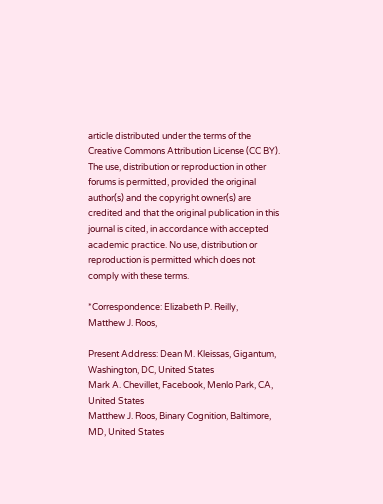article distributed under the terms of the Creative Commons Attribution License (CC BY). The use, distribution or reproduction in other forums is permitted, provided the original author(s) and the copyright owner(s) are credited and that the original publication in this journal is cited, in accordance with accepted academic practice. No use, distribution or reproduction is permitted which does not comply with these terms.

*Correspondence: Elizabeth P. Reilly,
Matthew J. Roos,

Present Address: Dean M. Kleissas, Gigantum, Washington, DC, United States
Mark A. Chevillet, Facebook, Menlo Park, CA, United States
Matthew J. Roos, Binary Cognition, Baltimore, MD, United States